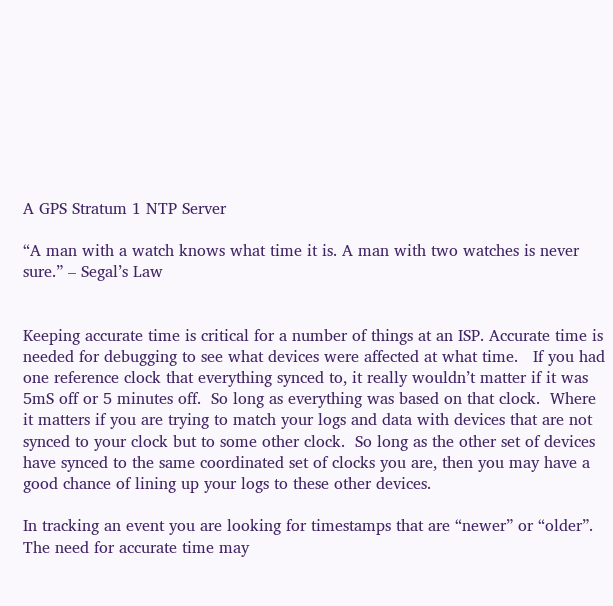A GPS Stratum 1 NTP Server

“A man with a watch knows what time it is. A man with two watches is never sure.” – Segal’s Law


Keeping accurate time is critical for a number of things at an ISP. Accurate time is needed for debugging to see what devices were affected at what time.   If you had one reference clock that everything synced to, it really wouldn’t matter if it was 5mS off or 5 minutes off.  So long as everything was based on that clock.  Where it matters if you are trying to match your logs and data with devices that are not synced to your clock but to some other clock.  So long as the other set of devices have synced to the same coordinated set of clocks you are, then you may have a good chance of lining up your logs to these other devices.

In tracking an event you are looking for timestamps that are “newer” or “older”. The need for accurate time may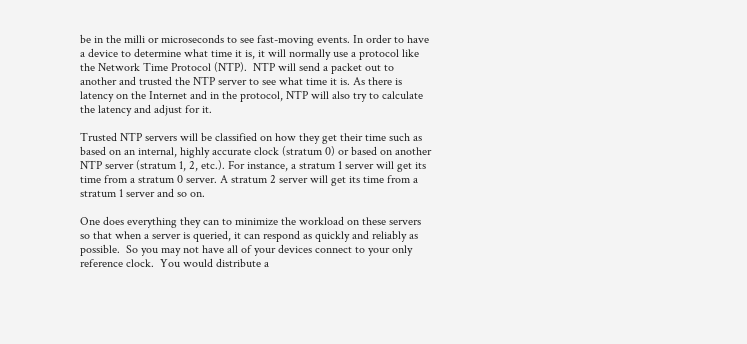be in the milli or microseconds to see fast-moving events. In order to have a device to determine what time it is, it will normally use a protocol like the Network Time Protocol (NTP).  NTP will send a packet out to another and trusted the NTP server to see what time it is. As there is latency on the Internet and in the protocol, NTP will also try to calculate the latency and adjust for it.

Trusted NTP servers will be classified on how they get their time such as based on an internal, highly accurate clock (stratum 0) or based on another NTP server (stratum 1, 2, etc.). For instance, a stratum 1 server will get its time from a stratum 0 server. A stratum 2 server will get its time from a stratum 1 server and so on.

One does everything they can to minimize the workload on these servers so that when a server is queried, it can respond as quickly and reliably as possible.  So you may not have all of your devices connect to your only reference clock.  You would distribute a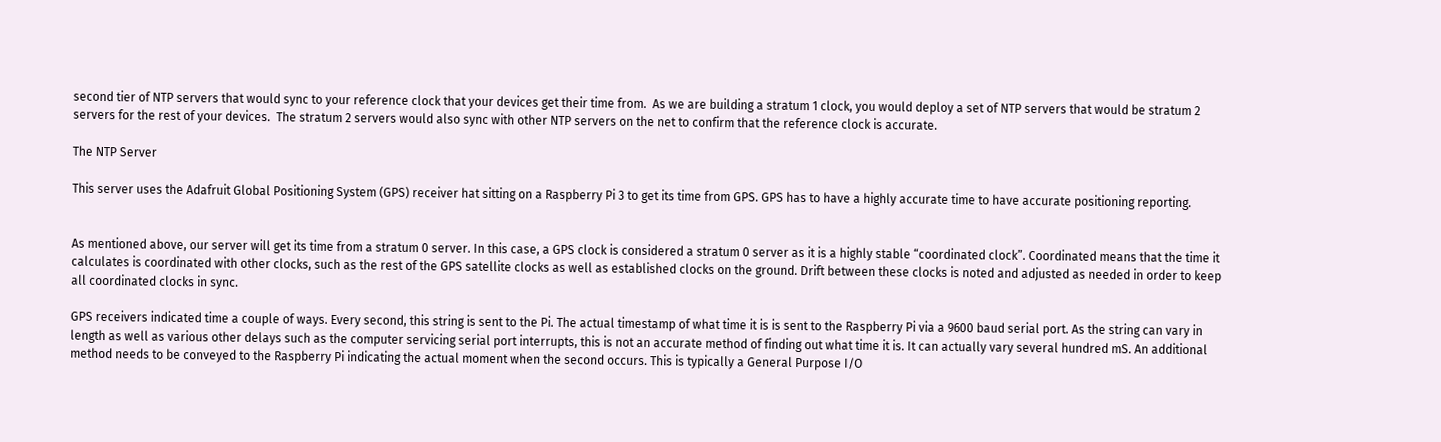second tier of NTP servers that would sync to your reference clock that your devices get their time from.  As we are building a stratum 1 clock, you would deploy a set of NTP servers that would be stratum 2 servers for the rest of your devices.  The stratum 2 servers would also sync with other NTP servers on the net to confirm that the reference clock is accurate.

The NTP Server

This server uses the Adafruit Global Positioning System (GPS) receiver hat sitting on a Raspberry Pi 3 to get its time from GPS. GPS has to have a highly accurate time to have accurate positioning reporting.


As mentioned above, our server will get its time from a stratum 0 server. In this case, a GPS clock is considered a stratum 0 server as it is a highly stable “coordinated clock”. Coordinated means that the time it calculates is coordinated with other clocks, such as the rest of the GPS satellite clocks as well as established clocks on the ground. Drift between these clocks is noted and adjusted as needed in order to keep all coordinated clocks in sync.

GPS receivers indicated time a couple of ways. Every second, this string is sent to the Pi. The actual timestamp of what time it is is sent to the Raspberry Pi via a 9600 baud serial port. As the string can vary in length as well as various other delays such as the computer servicing serial port interrupts, this is not an accurate method of finding out what time it is. It can actually vary several hundred mS. An additional method needs to be conveyed to the Raspberry Pi indicating the actual moment when the second occurs. This is typically a General Purpose I/O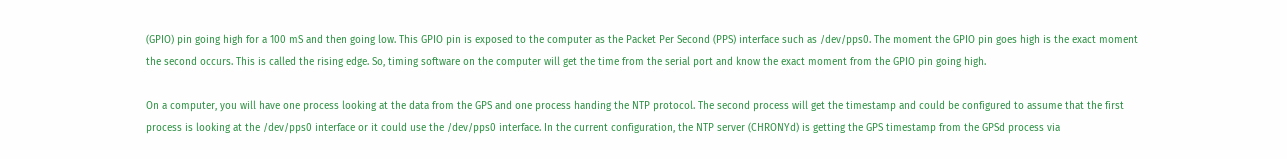(GPIO) pin going high for a 100 mS and then going low. This GPIO pin is exposed to the computer as the Packet Per Second (PPS) interface such as /dev/pps0. The moment the GPIO pin goes high is the exact moment the second occurs. This is called the rising edge. So, timing software on the computer will get the time from the serial port and know the exact moment from the GPIO pin going high.

On a computer, you will have one process looking at the data from the GPS and one process handing the NTP protocol. The second process will get the timestamp and could be configured to assume that the first process is looking at the /dev/pps0 interface or it could use the /dev/pps0 interface. In the current configuration, the NTP server (CHRONYd) is getting the GPS timestamp from the GPSd process via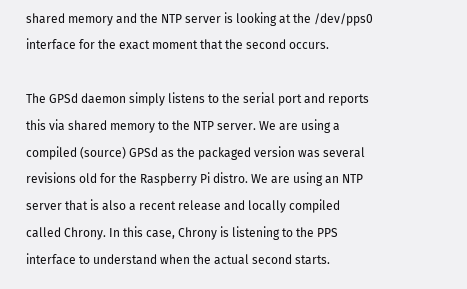shared memory and the NTP server is looking at the /dev/pps0 interface for the exact moment that the second occurs.

The GPSd daemon simply listens to the serial port and reports this via shared memory to the NTP server. We are using a compiled (source) GPSd as the packaged version was several revisions old for the Raspberry Pi distro. We are using an NTP server that is also a recent release and locally compiled called Chrony. In this case, Chrony is listening to the PPS interface to understand when the actual second starts.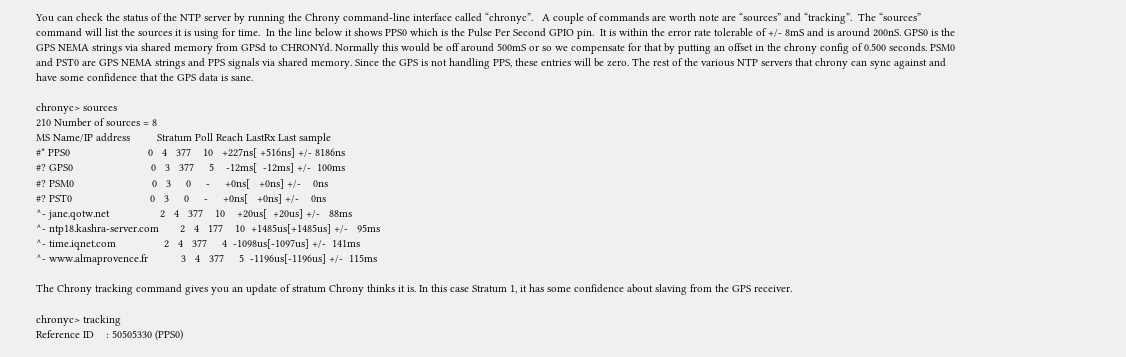You can check the status of the NTP server by running the Chrony command-line interface called “chronyc”.   A couple of commands are worth note are “sources” and “tracking”.  The “sources” command will list the sources it is using for time.  In the line below it shows PPS0 which is the Pulse Per Second GPIO pin.  It is within the error rate tolerable of +/- 8mS and is around 200nS. GPS0 is the GPS NEMA strings via shared memory from GPSd to CHRONYd. Normally this would be off around 500mS or so we compensate for that by putting an offset in the chrony config of 0.500 seconds. PSM0 and PST0 are GPS NEMA strings and PPS signals via shared memory. Since the GPS is not handling PPS, these entries will be zero. The rest of the various NTP servers that chrony can sync against and have some confidence that the GPS data is sane.

chronyc> sources
210 Number of sources = 8
MS Name/IP address         Stratum Poll Reach LastRx Last sample
#* PPS0                          0   4   377    10   +227ns[ +516ns] +/- 8186ns
#? GPS0                          0   3   377     5    -12ms[  -12ms] +/-  100ms
#? PSM0                          0   3     0     -     +0ns[   +0ns] +/-    0ns
#? PST0                          0   3     0     -     +0ns[   +0ns] +/-    0ns
^- jane.qotw.net                 2   4   377    10    +20us[  +20us] +/-   88ms
^- ntp18.kashra-server.com       2   4   177    10  +1485us[+1485us] +/-   95ms
^- time.iqnet.com                2   4   377     4  -1098us[-1097us] +/-  141ms
^- www.almaprovence.fr           3   4   377     5  -1196us[-1196us] +/-  115ms

The Chrony tracking command gives you an update of stratum Chrony thinks it is. In this case Stratum 1, it has some confidence about slaving from the GPS receiver.

chronyc> tracking
Reference ID    : 50505330 (PPS0)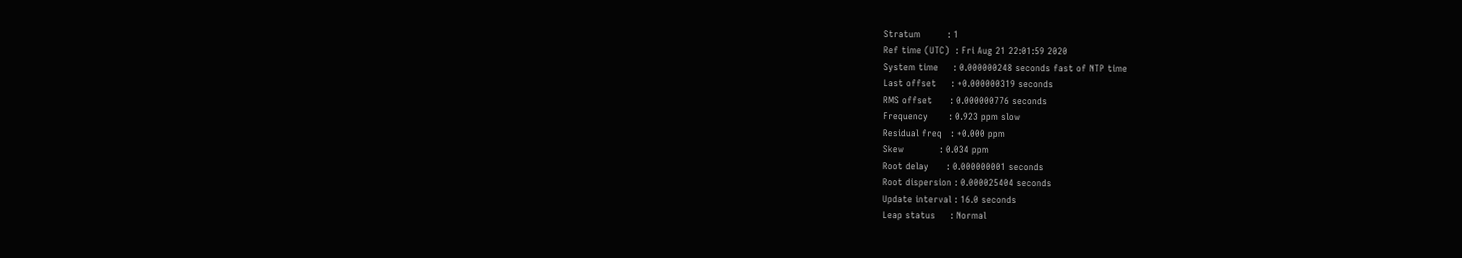Stratum         : 1
Ref time (UTC)  : Fri Aug 21 22:01:59 2020
System time     : 0.000000248 seconds fast of NTP time
Last offset     : +0.000000319 seconds
RMS offset      : 0.000000776 seconds
Frequency       : 0.923 ppm slow
Residual freq   : +0.000 ppm
Skew            : 0.034 ppm
Root delay      : 0.000000001 seconds
Root dispersion : 0.000025404 seconds
Update interval : 16.0 seconds
Leap status     : Normal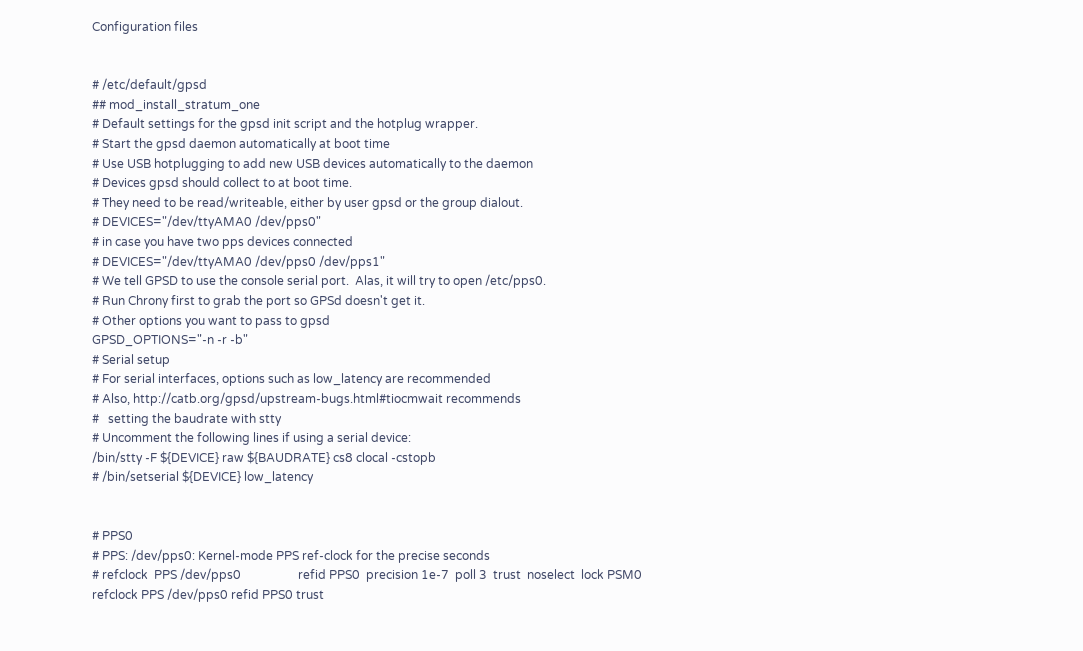Configuration files


# /etc/default/gpsd
## mod_install_stratum_one
# Default settings for the gpsd init script and the hotplug wrapper.
# Start the gpsd daemon automatically at boot time
# Use USB hotplugging to add new USB devices automatically to the daemon
# Devices gpsd should collect to at boot time.
# They need to be read/writeable, either by user gpsd or the group dialout.
# DEVICES="/dev/ttyAMA0 /dev/pps0"
# in case you have two pps devices connected
# DEVICES="/dev/ttyAMA0 /dev/pps0 /dev/pps1"
# We tell GPSD to use the console serial port.  Alas, it will try to open /etc/pps0.
# Run Chrony first to grab the port so GPSd doesn't get it.
# Other options you want to pass to gpsd
GPSD_OPTIONS="-n -r -b"
# Serial setup
# For serial interfaces, options such as low_latency are recommended
# Also, http://catb.org/gpsd/upstream-bugs.html#tiocmwait recommends
#   setting the baudrate with stty
# Uncomment the following lines if using a serial device:
/bin/stty -F ${DEVICE} raw ${BAUDRATE} cs8 clocal -cstopb
# /bin/setserial ${DEVICE} low_latency


# PPS0
# PPS: /dev/pps0: Kernel-mode PPS ref-clock for the precise seconds
# refclock  PPS /dev/pps0                   refid PPS0  precision 1e-7  poll 3  trust  noselect  lock PSM0
refclock PPS /dev/pps0 refid PPS0 trust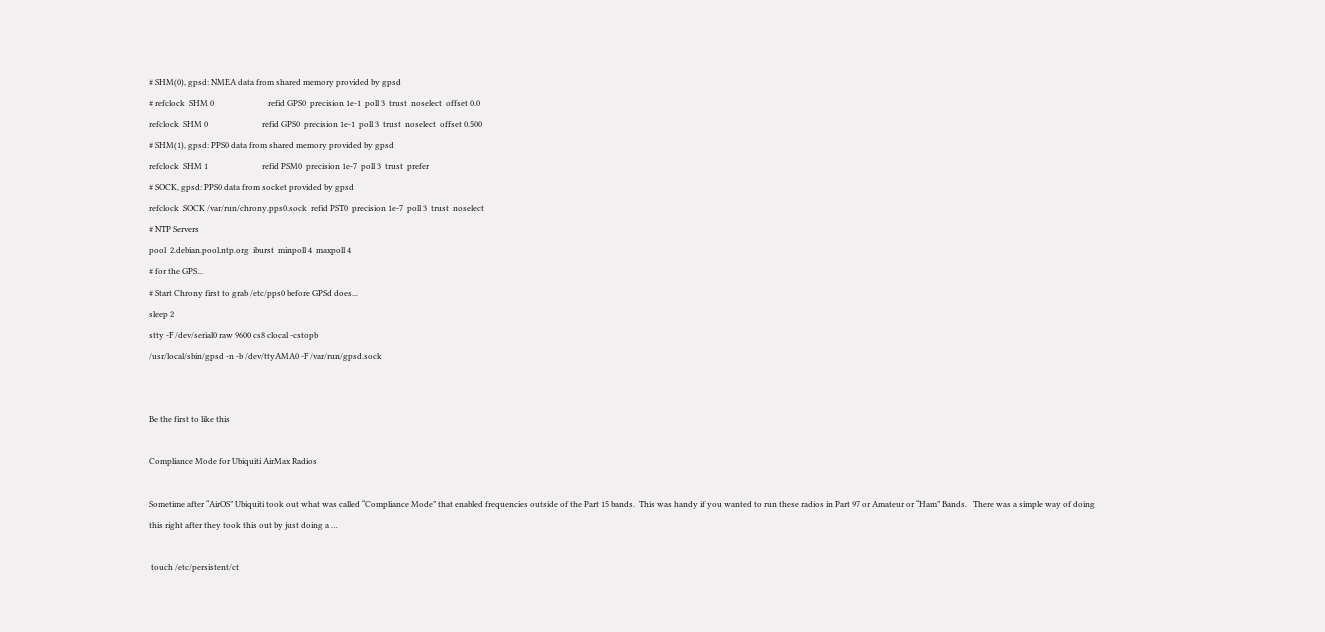# SHM(0), gpsd: NMEA data from shared memory provided by gpsd
# refclock  SHM 0                           refid GPS0  precision 1e-1  poll 3  trust  noselect  offset 0.0
refclock  SHM 0                           refid GPS0  precision 1e-1  poll 3  trust  noselect  offset 0.500
# SHM(1), gpsd: PPS0 data from shared memory provided by gpsd
refclock  SHM 1                           refid PSM0  precision 1e-7  poll 3  trust  prefer
# SOCK, gpsd: PPS0 data from socket provided by gpsd
refclock  SOCK /var/run/chrony.pps0.sock  refid PST0  precision 1e-7  poll 3  trust  noselect
# NTP Servers
pool  2.debian.pool.ntp.org  iburst  minpoll 4  maxpoll 4
# for the GPS...
# Start Chrony first to grab /etc/pps0 before GPSd does...
sleep 2
stty -F /dev/serial0 raw 9600 cs8 clocal -cstopb
/usr/local/sbin/gpsd -n -b /dev/ttyAMA0 -F /var/run/gpsd.sock


Be the first to like this

Compliance Mode for Ubiquiti AirMax Radios

Sometime after “AirOS” Ubiquiti took out what was called “Compliance Mode” that enabled frequencies outside of the Part 15 bands.  This was handy if you wanted to run these radios in Part 97 or Amateur or “Ham” Bands.   There was a simple way of doing this right after they took this out by just doing a …

 touch /etc/persistent/ct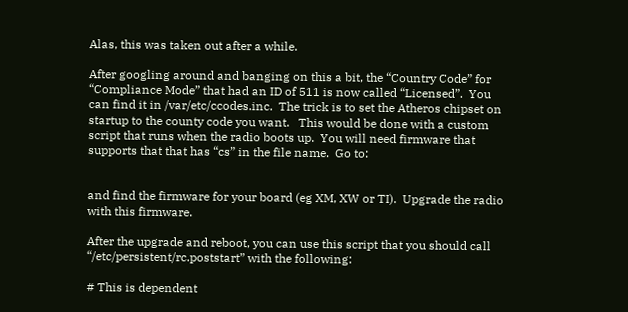Alas, this was taken out after a while.

After googling around and banging on this a bit, the “Country Code” for “Compliance Mode” that had an ID of 511 is now called “Licensed”.  You can find it in /var/etc/ccodes.inc.  The trick is to set the Atheros chipset on startup to the county code you want.   This would be done with a custom script that runs when the radio boots up.  You will need firmware that supports that that has “cs” in the file name.  Go to:


and find the firmware for your board (eg XM, XW or TI).  Upgrade the radio with this firmware.

After the upgrade and reboot, you can use this script that you should call “/etc/persistent/rc.poststart” with the following:

# This is dependent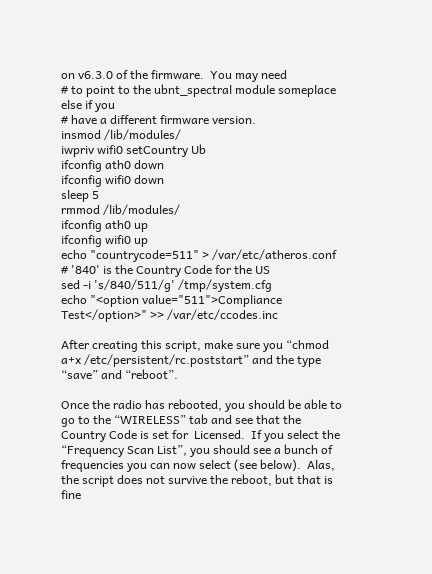on v6.3.0 of the firmware.  You may need
# to point to the ubnt_spectral module someplace else if you
# have a different firmware version.
insmod /lib/modules/
iwpriv wifi0 setCountry Ub
ifconfig ath0 down
ifconfig wifi0 down
sleep 5
rmmod /lib/modules/
ifconfig ath0 up
ifconfig wifi0 up
echo "countrycode=511" > /var/etc/atheros.conf
# '840' is the Country Code for the US
sed -i 's/840/511/g' /tmp/system.cfg
echo "<option value="511">Compliance Test</option>" >> /var/etc/ccodes.inc

After creating this script, make sure you “chmod a+x /etc/persistent/rc.poststart” and the type “save” and “reboot”.

Once the radio has rebooted, you should be able to go to the “WIRELESS” tab and see that the Country Code is set for  Licensed.  If you select the “Frequency Scan List”, you should see a bunch of frequencies you can now select (see below).  Alas, the script does not survive the reboot, but that is fine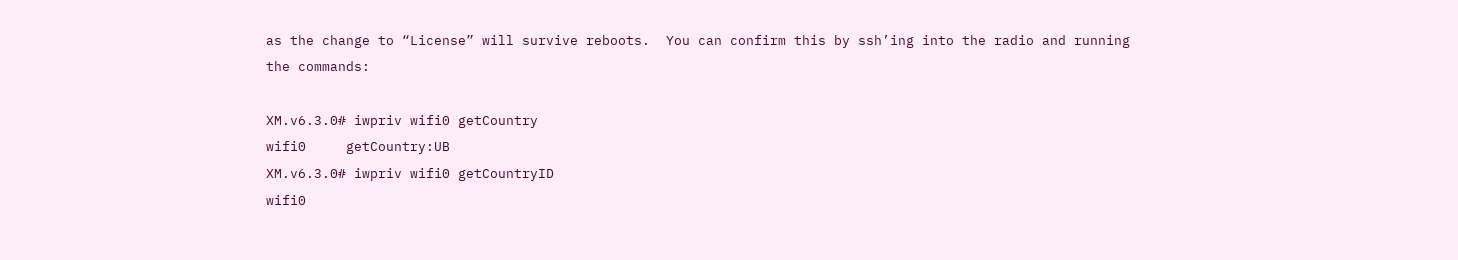as the change to “License” will survive reboots.  You can confirm this by ssh’ing into the radio and running the commands:

XM.v6.3.0# iwpriv wifi0 getCountry
wifi0     getCountry:UB
XM.v6.3.0# iwpriv wifi0 getCountryID
wifi0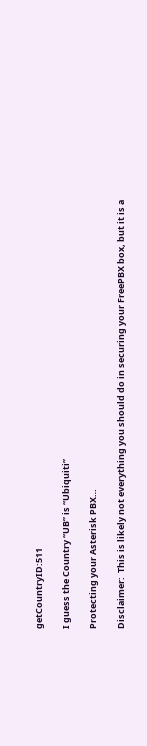getCountryID:511

I guess the Country “UB” is “Ubiquiti”

Protecting your Asterisk PBX…

Disclaimer:  This is likely not everything you should do in securing your FreePBX box, but it is a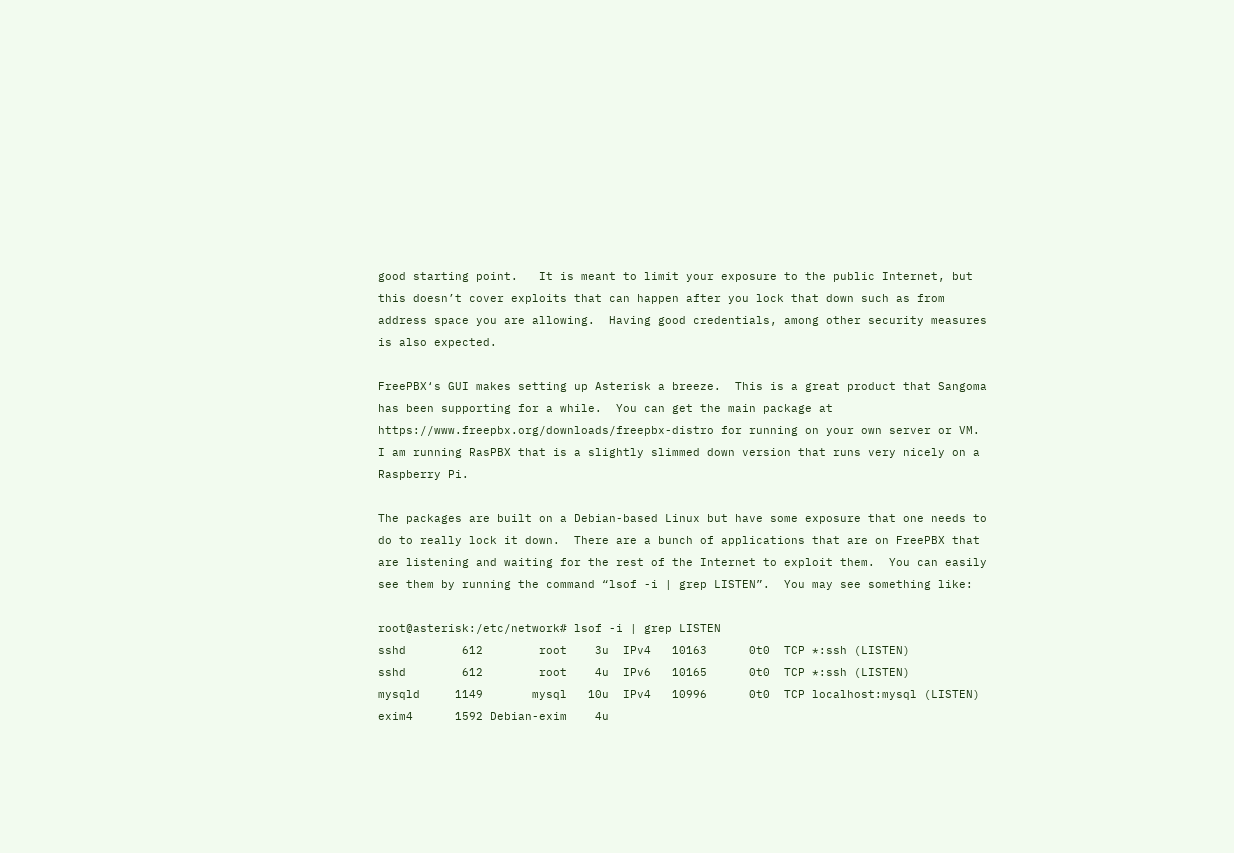good starting point.   It is meant to limit your exposure to the public Internet, but this doesn’t cover exploits that can happen after you lock that down such as from address space you are allowing.  Having good credentials, among other security measures is also expected.

FreePBX‘s GUI makes setting up Asterisk a breeze.  This is a great product that Sangoma has been supporting for a while.  You can get the main package at https://www.freepbx.org/downloads/freepbx-distro for running on your own server or VM.  I am running RasPBX that is a slightly slimmed down version that runs very nicely on a Raspberry Pi.

The packages are built on a Debian-based Linux but have some exposure that one needs to do to really lock it down.  There are a bunch of applications that are on FreePBX that are listening and waiting for the rest of the Internet to exploit them.  You can easily see them by running the command “lsof -i | grep LISTEN”.  You may see something like:

root@asterisk:/etc/network# lsof -i | grep LISTEN
sshd        612        root    3u  IPv4   10163      0t0  TCP *:ssh (LISTEN)
sshd        612        root    4u  IPv6   10165      0t0  TCP *:ssh (LISTEN)
mysqld     1149       mysql   10u  IPv4   10996      0t0  TCP localhost:mysql (LISTEN)
exim4      1592 Debian-exim    4u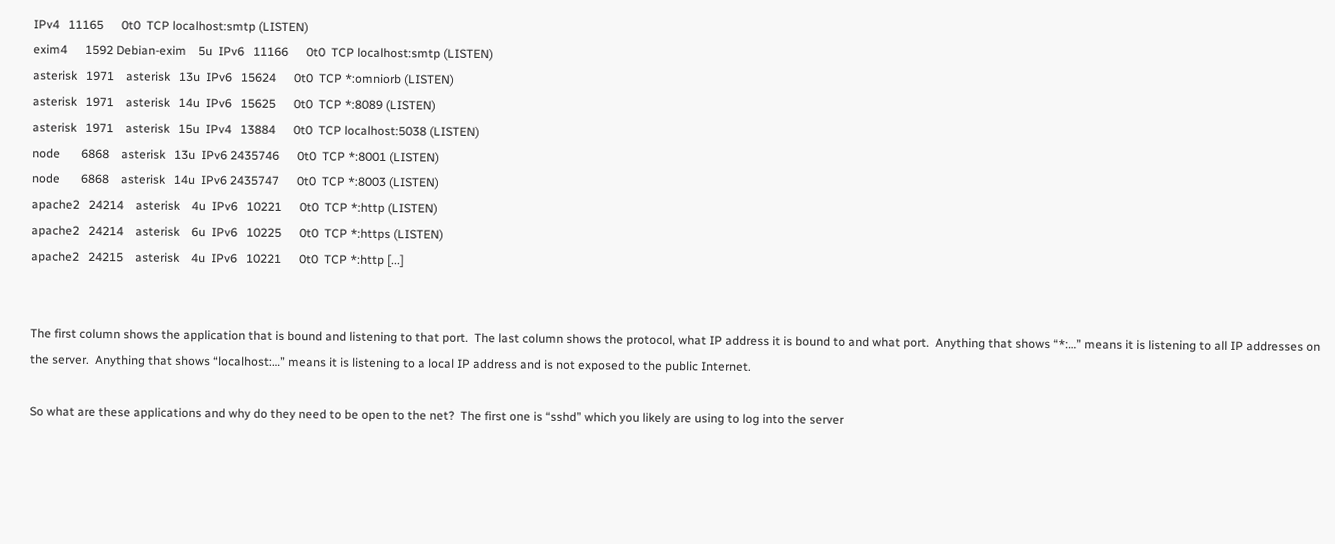IPv4   11165      0t0  TCP localhost:smtp (LISTEN)
exim4      1592 Debian-exim    5u  IPv6   11166      0t0  TCP localhost:smtp (LISTEN)
asterisk   1971    asterisk   13u  IPv6   15624      0t0  TCP *:omniorb (LISTEN)
asterisk   1971    asterisk   14u  IPv6   15625      0t0  TCP *:8089 (LISTEN)
asterisk   1971    asterisk   15u  IPv4   13884      0t0  TCP localhost:5038 (LISTEN)
node       6868    asterisk   13u  IPv6 2435746      0t0  TCP *:8001 (LISTEN)
node       6868    asterisk   14u  IPv6 2435747      0t0  TCP *:8003 (LISTEN)
apache2   24214    asterisk    4u  IPv6   10221      0t0  TCP *:http (LISTEN)
apache2   24214    asterisk    6u  IPv6   10225      0t0  TCP *:https (LISTEN)
apache2   24215    asterisk    4u  IPv6   10221      0t0  TCP *:http [...]


The first column shows the application that is bound and listening to that port.  The last column shows the protocol, what IP address it is bound to and what port.  Anything that shows “*:…” means it is listening to all IP addresses on the server.  Anything that shows “localhost:…” means it is listening to a local IP address and is not exposed to the public Internet.

So what are these applications and why do they need to be open to the net?  The first one is “sshd” which you likely are using to log into the server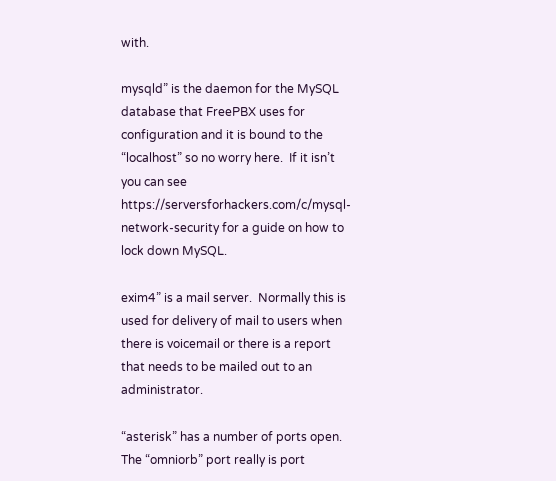with.

mysqld” is the daemon for the MySQL database that FreePBX uses for configuration and it is bound to the “localhost” so no worry here.  If it isn’t you can see https://serversforhackers.com/c/mysql-network-security for a guide on how to lock down MySQL.

exim4” is a mail server.  Normally this is used for delivery of mail to users when there is voicemail or there is a report that needs to be mailed out to an administrator.

“asterisk” has a number of ports open.  The “omniorb” port really is port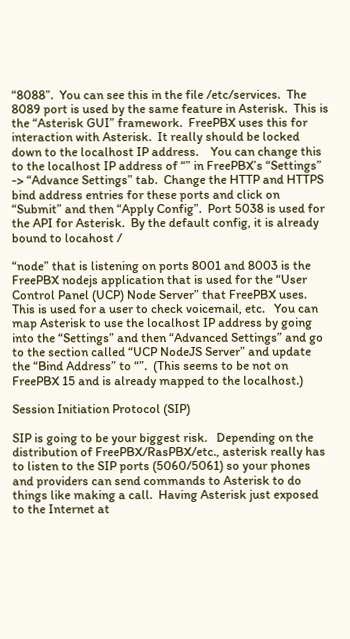“8088”.  You can see this in the file /etc/services.  The 8089 port is used by the same feature in Asterisk.  This is the “Asterisk GUI” framework.  FreePBX uses this for interaction with Asterisk.  It really should be locked down to the localhost IP address.    You can change this to the localhost IP address of “” in FreePBX’s “Settings” -> “Advance Settings” tab.  Change the HTTP and HTTPS bind address entries for these ports and click on “Submit” and then “Apply Config”.  Port 5038 is used for the API for Asterisk.  By the default config, it is already bound to locahost /

“node” that is listening on ports 8001 and 8003 is the FreePBX nodejs application that is used for the “User Control Panel (UCP) Node Server” that FreePBX uses.  This is used for a user to check voicemail, etc.   You can map Asterisk to use the localhost IP address by going into the “Settings” and then “Advanced Settings” and go to the section called “UCP NodeJS Server” and update the “Bind Address” to “”.  (This seems to be not on FreePBX 15 and is already mapped to the localhost.)

Session Initiation Protocol (SIP)

SIP is going to be your biggest risk.   Depending on the distribution of FreePBX/RasPBX/etc., asterisk really has to listen to the SIP ports (5060/5061) so your phones and providers can send commands to Asterisk to do things like making a call.  Having Asterisk just exposed to the Internet at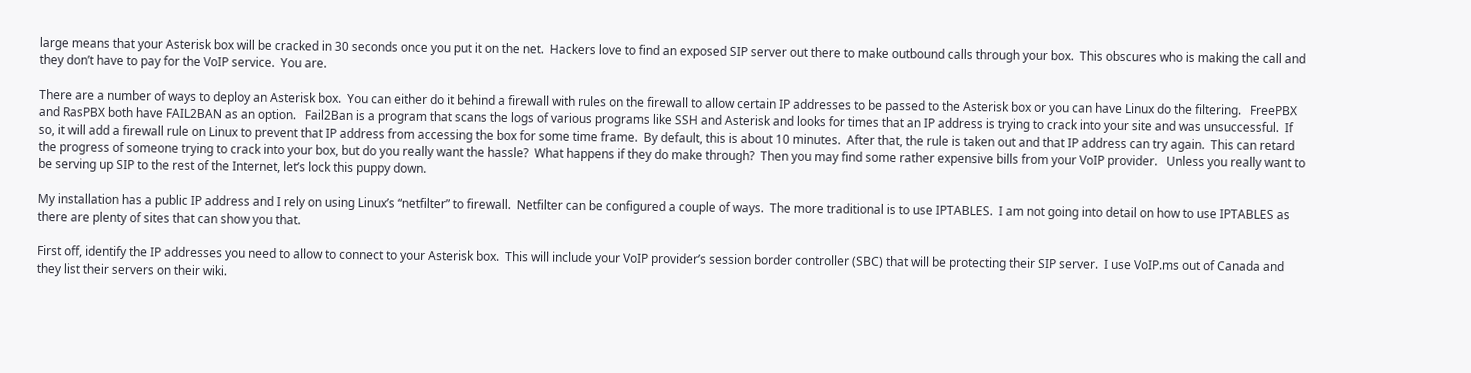large means that your Asterisk box will be cracked in 30 seconds once you put it on the net.  Hackers love to find an exposed SIP server out there to make outbound calls through your box.  This obscures who is making the call and they don’t have to pay for the VoIP service.  You are.

There are a number of ways to deploy an Asterisk box.  You can either do it behind a firewall with rules on the firewall to allow certain IP addresses to be passed to the Asterisk box or you can have Linux do the filtering.   FreePBX and RasPBX both have FAIL2BAN as an option.   Fail2Ban is a program that scans the logs of various programs like SSH and Asterisk and looks for times that an IP address is trying to crack into your site and was unsuccessful.  If so, it will add a firewall rule on Linux to prevent that IP address from accessing the box for some time frame.  By default, this is about 10 minutes.  After that, the rule is taken out and that IP address can try again.  This can retard the progress of someone trying to crack into your box, but do you really want the hassle?  What happens if they do make through?  Then you may find some rather expensive bills from your VoIP provider.   Unless you really want to be serving up SIP to the rest of the Internet, let’s lock this puppy down.

My installation has a public IP address and I rely on using Linux’s “netfilter” to firewall.  Netfilter can be configured a couple of ways.  The more traditional is to use IPTABLES.  I am not going into detail on how to use IPTABLES as there are plenty of sites that can show you that.

First off, identify the IP addresses you need to allow to connect to your Asterisk box.  This will include your VoIP provider’s session border controller (SBC) that will be protecting their SIP server.  I use VoIP.ms out of Canada and they list their servers on their wiki.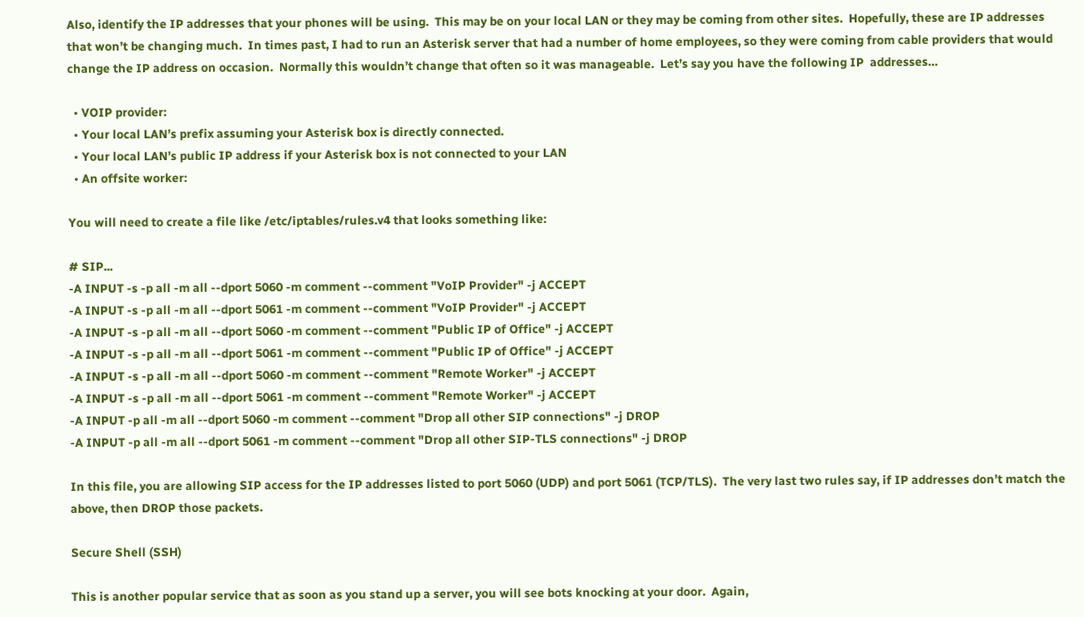Also, identify the IP addresses that your phones will be using.  This may be on your local LAN or they may be coming from other sites.  Hopefully, these are IP addresses that won’t be changing much.  In times past, I had to run an Asterisk server that had a number of home employees, so they were coming from cable providers that would change the IP address on occasion.  Normally this wouldn’t change that often so it was manageable.  Let’s say you have the following IP  addresses…

  • VOIP provider:
  • Your local LAN’s prefix assuming your Asterisk box is directly connected.
  • Your local LAN’s public IP address if your Asterisk box is not connected to your LAN
  • An offsite worker:

You will need to create a file like /etc/iptables/rules.v4 that looks something like:

# SIP...
-A INPUT -s -p all -m all --dport 5060 -m comment --comment "VoIP Provider" -j ACCEPT
-A INPUT -s -p all -m all --dport 5061 -m comment --comment "VoIP Provider" -j ACCEPT
-A INPUT -s -p all -m all --dport 5060 -m comment --comment "Public IP of Office" -j ACCEPT
-A INPUT -s -p all -m all --dport 5061 -m comment --comment "Public IP of Office" -j ACCEPT
-A INPUT -s -p all -m all --dport 5060 -m comment --comment "Remote Worker" -j ACCEPT
-A INPUT -s -p all -m all --dport 5061 -m comment --comment "Remote Worker" -j ACCEPT
-A INPUT -p all -m all --dport 5060 -m comment --comment "Drop all other SIP connections" -j DROP
-A INPUT -p all -m all --dport 5061 -m comment --comment "Drop all other SIP-TLS connections" -j DROP

In this file, you are allowing SIP access for the IP addresses listed to port 5060 (UDP) and port 5061 (TCP/TLS).  The very last two rules say, if IP addresses don’t match the above, then DROP those packets.

Secure Shell (SSH)

This is another popular service that as soon as you stand up a server, you will see bots knocking at your door.  Again,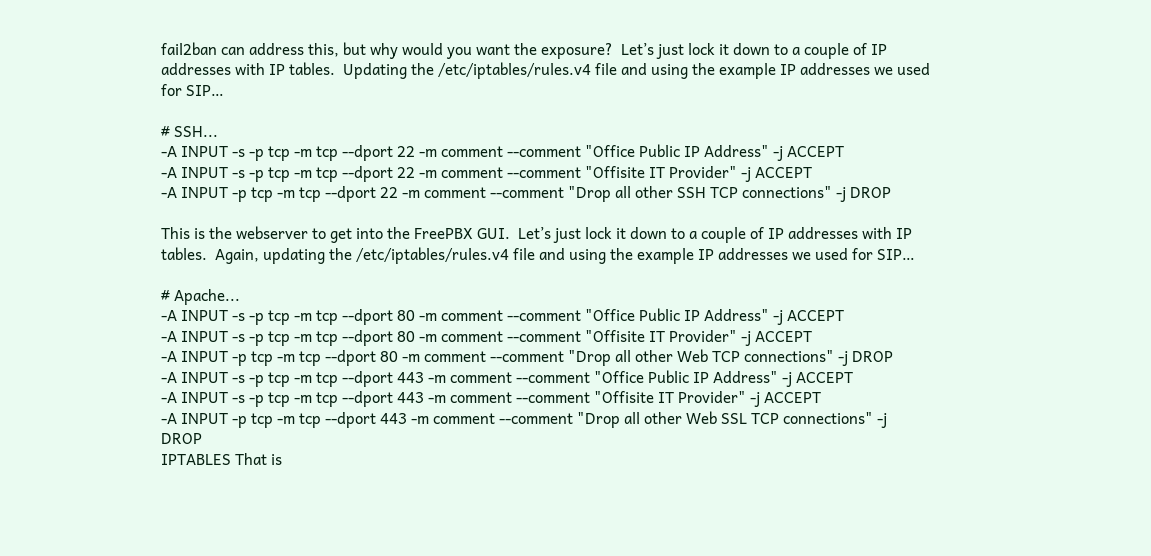fail2ban can address this, but why would you want the exposure?  Let’s just lock it down to a couple of IP addresses with IP tables.  Updating the /etc/iptables/rules.v4 file and using the example IP addresses we used for SIP…

# SSH...
-A INPUT -s -p tcp -m tcp --dport 22 -m comment --comment "Office Public IP Address" -j ACCEPT
-A INPUT -s -p tcp -m tcp --dport 22 -m comment --comment "Offisite IT Provider" -j ACCEPT
-A INPUT -p tcp -m tcp --dport 22 -m comment --comment "Drop all other SSH TCP connections" -j DROP

This is the webserver to get into the FreePBX GUI.  Let’s just lock it down to a couple of IP addresses with IP tables.  Again, updating the /etc/iptables/rules.v4 file and using the example IP addresses we used for SIP…

# Apache...
-A INPUT -s -p tcp -m tcp --dport 80 -m comment --comment "Office Public IP Address" -j ACCEPT
-A INPUT -s -p tcp -m tcp --dport 80 -m comment --comment "Offisite IT Provider" -j ACCEPT
-A INPUT -p tcp -m tcp --dport 80 -m comment --comment "Drop all other Web TCP connections" -j DROP
-A INPUT -s -p tcp -m tcp --dport 443 -m comment --comment "Office Public IP Address" -j ACCEPT
-A INPUT -s -p tcp -m tcp --dport 443 -m comment --comment "Offisite IT Provider" -j ACCEPT
-A INPUT -p tcp -m tcp --dport 443 -m comment --comment "Drop all other Web SSL TCP connections" -j DROP
IPTABLES That is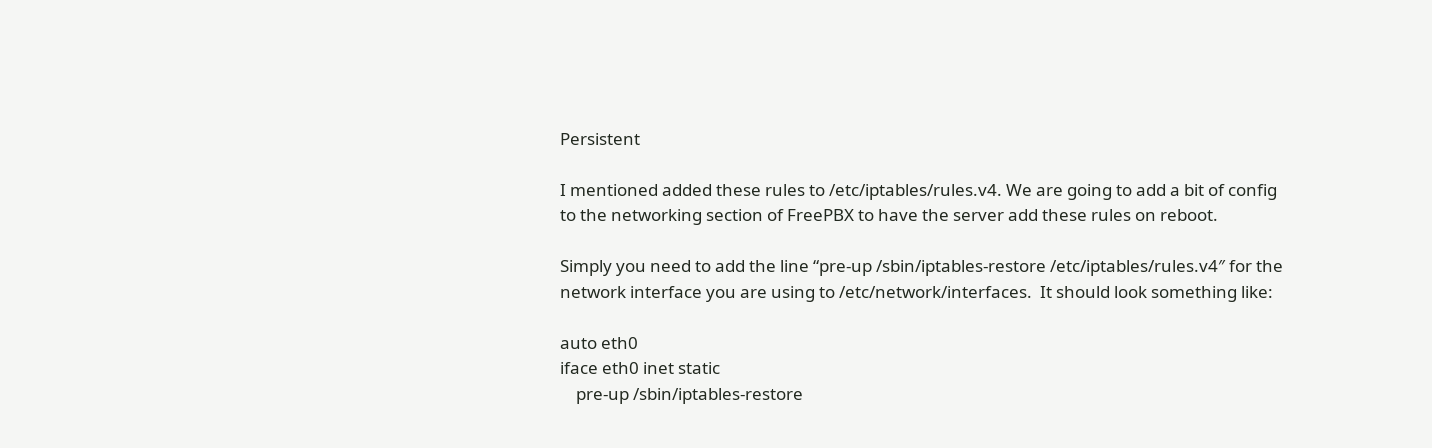Persistent

I mentioned added these rules to /etc/iptables/rules.v4. We are going to add a bit of config to the networking section of FreePBX to have the server add these rules on reboot.

Simply you need to add the line “pre-up /sbin/iptables-restore /etc/iptables/rules.v4″ for the network interface you are using to /etc/network/interfaces.  It should look something like:

auto eth0
iface eth0 inet static
    pre-up /sbin/iptables-restore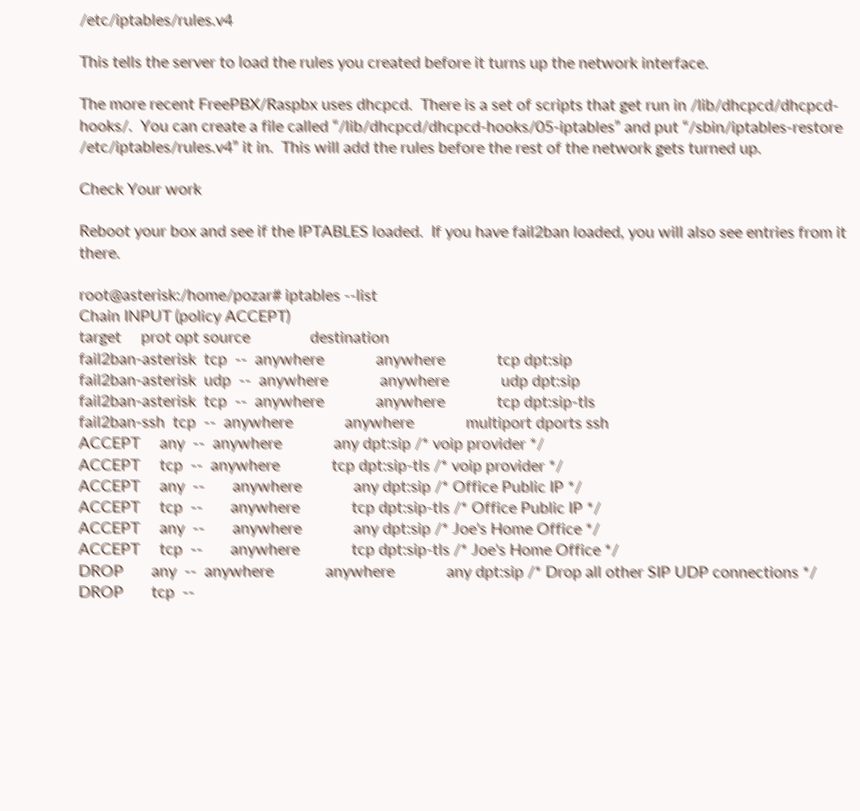/etc/iptables/rules.v4

This tells the server to load the rules you created before it turns up the network interface.

The more recent FreePBX/Raspbx uses dhcpcd.  There is a set of scripts that get run in /lib/dhcpcd/dhcpcd-hooks/.  You can create a file called “/lib/dhcpcd/dhcpcd-hooks/05-iptables” and put “/sbin/iptables-restore /etc/iptables/rules.v4” it in.  This will add the rules before the rest of the network gets turned up.

Check Your work

Reboot your box and see if the IPTABLES loaded.  If you have fail2ban loaded, you will also see entries from it there.

root@asterisk:/home/pozar# iptables --list
Chain INPUT (policy ACCEPT)
target     prot opt source               destination
fail2ban-asterisk  tcp  --  anywhere             anywhere             tcp dpt:sip
fail2ban-asterisk  udp  --  anywhere             anywhere             udp dpt:sip
fail2ban-asterisk  tcp  --  anywhere             anywhere             tcp dpt:sip-tls
fail2ban-ssh  tcp  --  anywhere             anywhere             multiport dports ssh
ACCEPT     any  --  anywhere             any dpt:sip /* voip provider */
ACCEPT     tcp  --  anywhere             tcp dpt:sip-tls /* voip provider */
ACCEPT     any  --       anywhere             any dpt:sip /* Office Public IP */
ACCEPT     tcp  --       anywhere             tcp dpt:sip-tls /* Office Public IP */
ACCEPT     any  --       anywhere             any dpt:sip /* Joe's Home Office */
ACCEPT     tcp  --       anywhere             tcp dpt:sip-tls /* Joe's Home Office */
DROP       any  --  anywhere             anywhere             any dpt:sip /* Drop all other SIP UDP connections */
DROP       tcp  --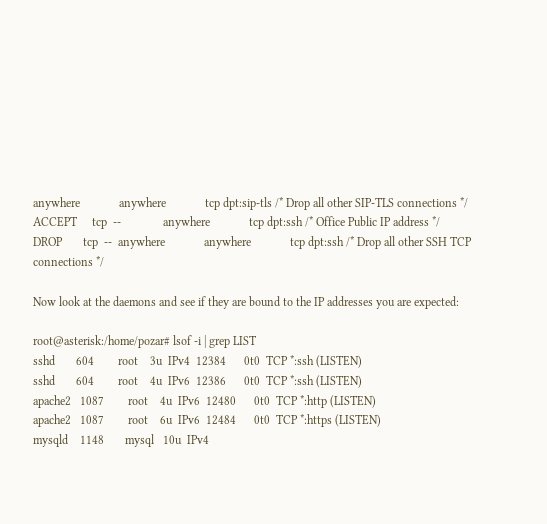anywhere             anywhere             tcp dpt:sip-tls /* Drop all other SIP-TLS connections */
ACCEPT     tcp  --              anywhere             tcp dpt:ssh /* Office Public IP address */
DROP       tcp  --  anywhere             anywhere             tcp dpt:ssh /* Drop all other SSH TCP connections */

Now look at the daemons and see if they are bound to the IP addresses you are expected:

root@asterisk:/home/pozar# lsof -i | grep LIST
sshd       604        root    3u  IPv4  12384      0t0  TCP *:ssh (LISTEN)
sshd       604        root    4u  IPv6  12386      0t0  TCP *:ssh (LISTEN)
apache2   1087        root    4u  IPv6  12480      0t0  TCP *:http (LISTEN)
apache2   1087        root    6u  IPv6  12484      0t0  TCP *:https (LISTEN)
mysqld    1148       mysql   10u  IPv4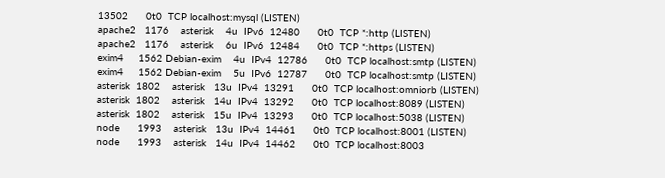13502      0t0  TCP localhost:mysql (LISTEN)
apache2   1176    asterisk    4u  IPv6  12480      0t0  TCP *:http (LISTEN)
apache2   1176    asterisk    6u  IPv6  12484      0t0  TCP *:https (LISTEN)
exim4     1562 Debian-exim    4u  IPv4  12786      0t0  TCP localhost:smtp (LISTEN)
exim4     1562 Debian-exim    5u  IPv6  12787      0t0  TCP localhost:smtp (LISTEN)
asterisk  1802    asterisk   13u  IPv4  13291      0t0  TCP localhost:omniorb (LISTEN)
asterisk  1802    asterisk   14u  IPv4  13292      0t0  TCP localhost:8089 (LISTEN)
asterisk  1802    asterisk   15u  IPv4  13293      0t0  TCP localhost:5038 (LISTEN)
node      1993    asterisk   13u  IPv4  14461      0t0  TCP localhost:8001 (LISTEN)
node      1993    asterisk   14u  IPv4  14462      0t0  TCP localhost:8003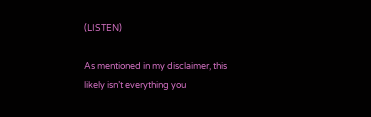(LISTEN)

As mentioned in my disclaimer, this likely isn’t everything you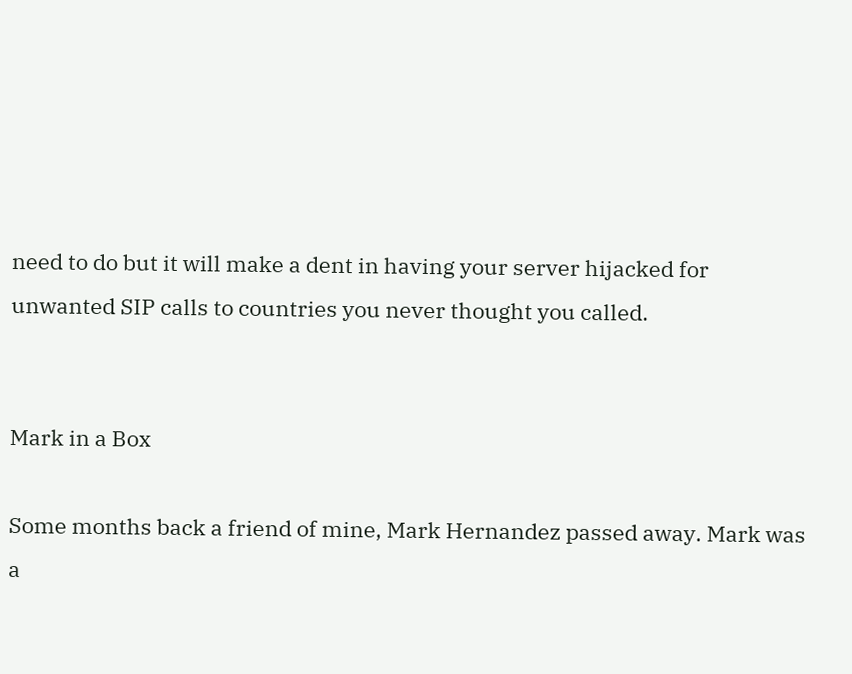need to do but it will make a dent in having your server hijacked for unwanted SIP calls to countries you never thought you called.


Mark in a Box

Some months back a friend of mine, Mark Hernandez passed away. Mark was a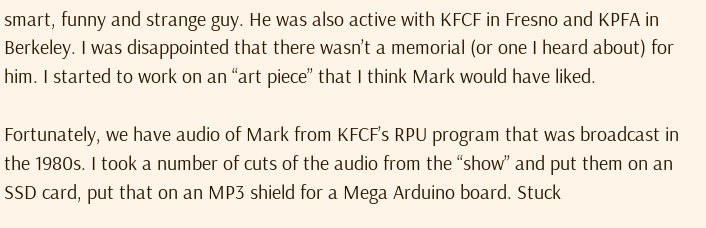smart, funny and strange guy. He was also active with KFCF in Fresno and KPFA in Berkeley. I was disappointed that there wasn’t a memorial (or one I heard about) for him. I started to work on an “art piece” that I think Mark would have liked.

Fortunately, we have audio of Mark from KFCF’s RPU program that was broadcast in the 1980s. I took a number of cuts of the audio from the “show” and put them on an SSD card, put that on an MP3 shield for a Mega Arduino board. Stuck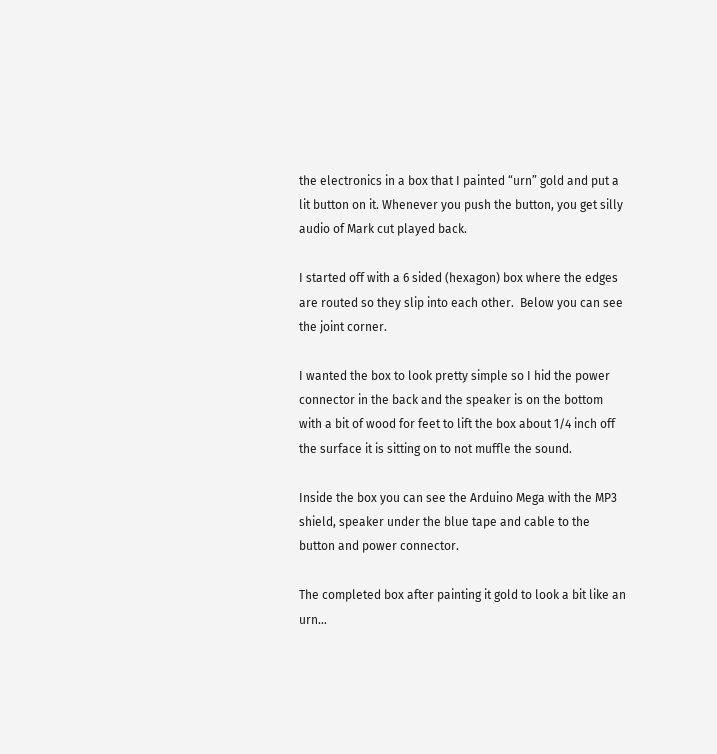the electronics in a box that I painted “urn” gold and put a lit button on it. Whenever you push the button, you get silly audio of Mark cut played back.

I started off with a 6 sided (hexagon) box where the edges are routed so they slip into each other.  Below you can see the joint corner.

I wanted the box to look pretty simple so I hid the power connector in the back and the speaker is on the bottom with a bit of wood for feet to lift the box about 1/4 inch off the surface it is sitting on to not muffle the sound.

Inside the box you can see the Arduino Mega with the MP3 shield, speaker under the blue tape and cable to the button and power connector.

The completed box after painting it gold to look a bit like an urn…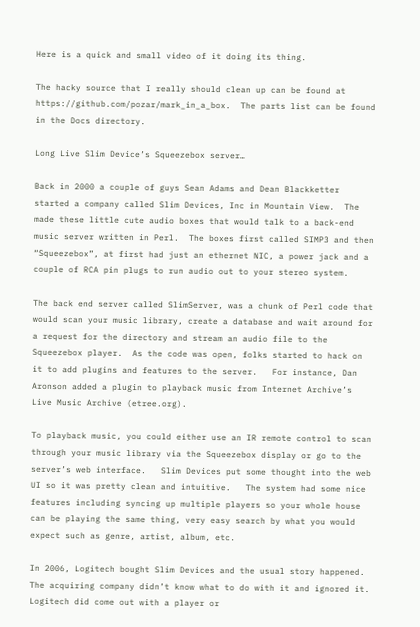Here is a quick and small video of it doing its thing.

The hacky source that I really should clean up can be found at https://github.com/pozar/mark_in_a_box.  The parts list can be found in the Docs directory.

Long Live Slim Device’s Squeezebox server…

Back in 2000 a couple of guys Sean Adams and Dean Blackketter started a company called Slim Devices, Inc in Mountain View.  The made these little cute audio boxes that would talk to a back-end music server written in Perl.  The boxes first called SIMP3 and then “Squeezebox”, at first had just an ethernet NIC, a power jack and a couple of RCA pin plugs to run audio out to your stereo system.

The back end server called SlimServer, was a chunk of Perl code that would scan your music library, create a database and wait around for a request for the directory and stream an audio file to the Squeezebox player.  As the code was open, folks started to hack on it to add plugins and features to the server.   For instance, Dan Aronson added a plugin to playback music from Internet Archive’s Live Music Archive (etree.org).

To playback music, you could either use an IR remote control to scan through your music library via the Squeezebox display or go to the server’s web interface.   Slim Devices put some thought into the web UI so it was pretty clean and intuitive.   The system had some nice features including syncing up multiple players so your whole house can be playing the same thing, very easy search by what you would expect such as genre, artist, album, etc.

In 2006, Logitech bought Slim Devices and the usual story happened.  The acquiring company didn’t know what to do with it and ignored it.  Logitech did come out with a player or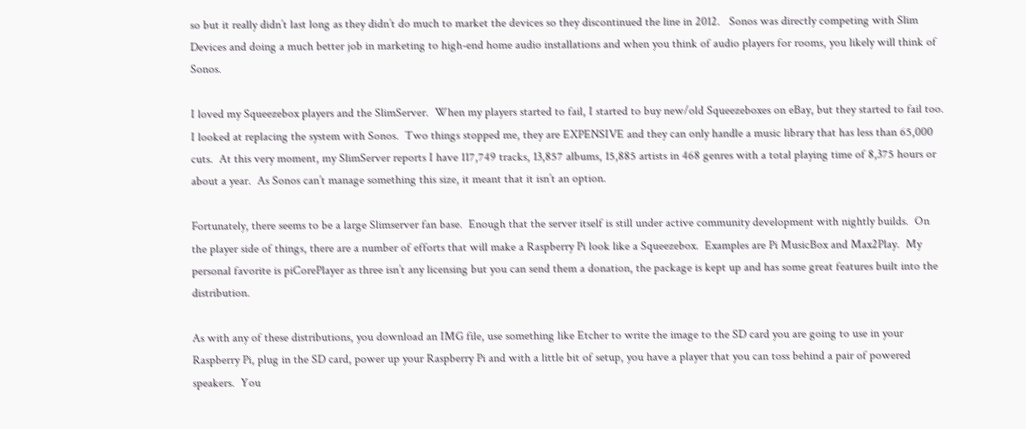so but it really didn’t last long as they didn’t do much to market the devices so they discontinued the line in 2012.   Sonos was directly competing with Slim Devices and doing a much better job in marketing to high-end home audio installations and when you think of audio players for rooms, you likely will think of Sonos.

I loved my Squeezebox players and the SlimServer.  When my players started to fail, I started to buy new/old Squeezeboxes on eBay, but they started to fail too. I looked at replacing the system with Sonos.  Two things stopped me, they are EXPENSIVE and they can only handle a music library that has less than 65,000 cuts.  At this very moment, my SlimServer reports I have 117,749 tracks, 13,857 albums, 15,885 artists in 468 genres with a total playing time of 8,375 hours or about a year.  As Sonos can’t manage something this size, it meant that it isn’t an option.

Fortunately, there seems to be a large Slimserver fan base.  Enough that the server itself is still under active community development with nightly builds.  On the player side of things, there are a number of efforts that will make a Raspberry Pi look like a Squeezebox.  Examples are Pi MusicBox and Max2Play.  My personal favorite is piCorePlayer as three isn’t any licensing but you can send them a donation, the package is kept up and has some great features built into the distribution.

As with any of these distributions, you download an IMG file, use something like Etcher to write the image to the SD card you are going to use in your Raspberry Pi, plug in the SD card, power up your Raspberry Pi and with a little bit of setup, you have a player that you can toss behind a pair of powered speakers.  You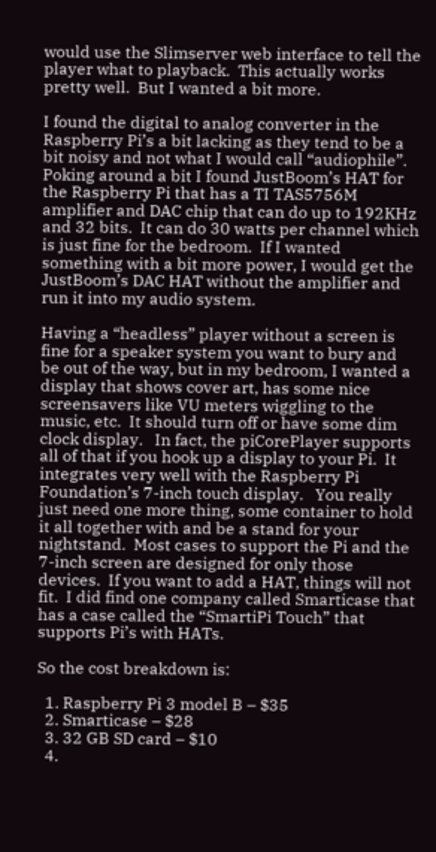would use the Slimserver web interface to tell the player what to playback.  This actually works pretty well.  But I wanted a bit more.

I found the digital to analog converter in the Raspberry Pi’s a bit lacking as they tend to be a bit noisy and not what I would call “audiophile”.  Poking around a bit I found JustBoom’s HAT for the Raspberry Pi that has a TI TAS5756M amplifier and DAC chip that can do up to 192KHz and 32 bits.  It can do 30 watts per channel which is just fine for the bedroom.  If I wanted something with a bit more power, I would get the JustBoom’s DAC HAT without the amplifier and run it into my audio system.

Having a “headless” player without a screen is fine for a speaker system you want to bury and be out of the way, but in my bedroom, I wanted a display that shows cover art, has some nice screensavers like VU meters wiggling to the music, etc.  It should turn off or have some dim clock display.   In fact, the piCorePlayer supports all of that if you hook up a display to your Pi.  It integrates very well with the Raspberry Pi Foundation’s 7-inch touch display.   You really just need one more thing, some container to hold it all together with and be a stand for your nightstand.  Most cases to support the Pi and the 7-inch screen are designed for only those devices.  If you want to add a HAT, things will not fit.  I did find one company called Smarticase that has a case called the “SmartiPi Touch” that supports Pi’s with HATs.

So the cost breakdown is:

  1. Raspberry Pi 3 model B – $35
  2. Smarticase – $28
  3. 32 GB SD card – $10
  4.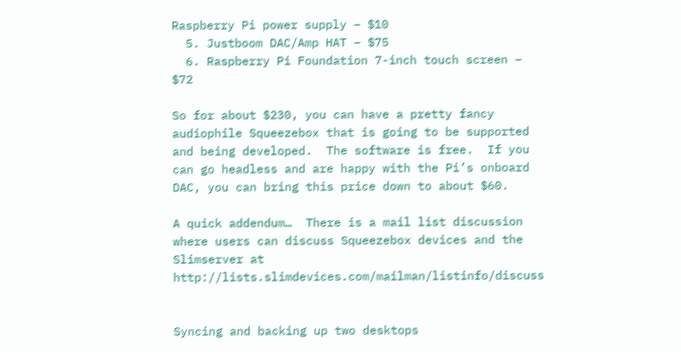Raspberry Pi power supply – $10
  5. Justboom DAC/Amp HAT – $75
  6. Raspberry Pi Foundation 7-inch touch screen – $72

So for about $230, you can have a pretty fancy audiophile Squeezebox that is going to be supported and being developed.  The software is free.  If you can go headless and are happy with the Pi’s onboard DAC, you can bring this price down to about $60.

A quick addendum…  There is a mail list discussion where users can discuss Squeezebox devices and the Slimserver at http://lists.slimdevices.com/mailman/listinfo/discuss


Syncing and backing up two desktops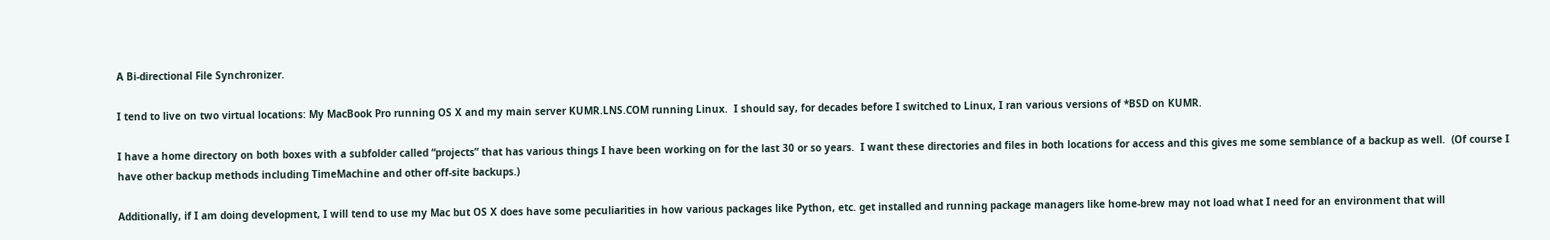A Bi-directional File Synchronizer.

I tend to live on two virtual locations: My MacBook Pro running OS X and my main server KUMR.LNS.COM running Linux.  I should say, for decades before I switched to Linux, I ran various versions of *BSD on KUMR.

I have a home directory on both boxes with a subfolder called “projects” that has various things I have been working on for the last 30 or so years.  I want these directories and files in both locations for access and this gives me some semblance of a backup as well.  (Of course I have other backup methods including TimeMachine and other off-site backups.)

Additionally, if I am doing development, I will tend to use my Mac but OS X does have some peculiarities in how various packages like Python, etc. get installed and running package managers like home-brew may not load what I need for an environment that will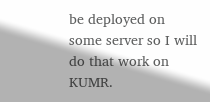be deployed on some server so I will do that work on KUMR.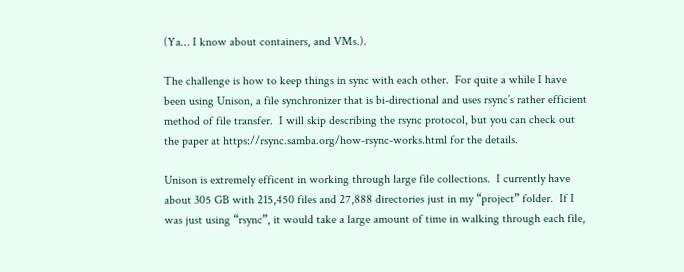(Ya… I know about containers, and VMs.).

The challenge is how to keep things in sync with each other.  For quite a while I have been using Unison, a file synchronizer that is bi-directional and uses rsync’s rather efficient method of file transfer.  I will skip describing the rsync protocol, but you can check out the paper at https://rsync.samba.org/how-rsync-works.html for the details.

Unison is extremely efficent in working through large file collections.  I currently have about 305 GB with 215,450 files and 27,888 directories just in my “project” folder.  If I was just using “rsync”, it would take a large amount of time in walking through each file,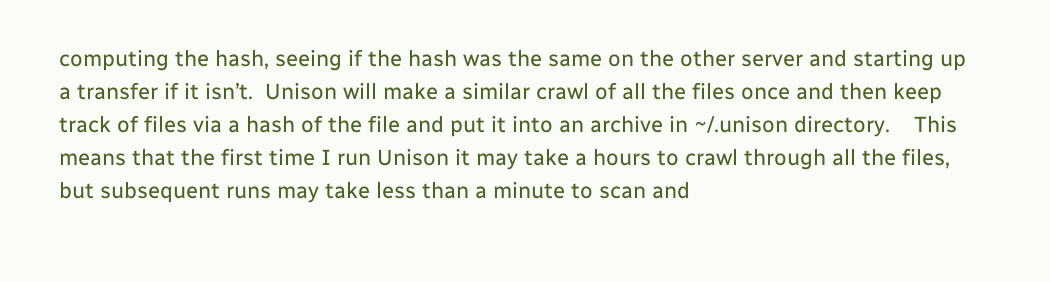computing the hash, seeing if the hash was the same on the other server and starting up a transfer if it isn’t.  Unison will make a similar crawl of all the files once and then keep track of files via a hash of the file and put it into an archive in ~/.unison directory.    This means that the first time I run Unison it may take a hours to crawl through all the files, but subsequent runs may take less than a minute to scan and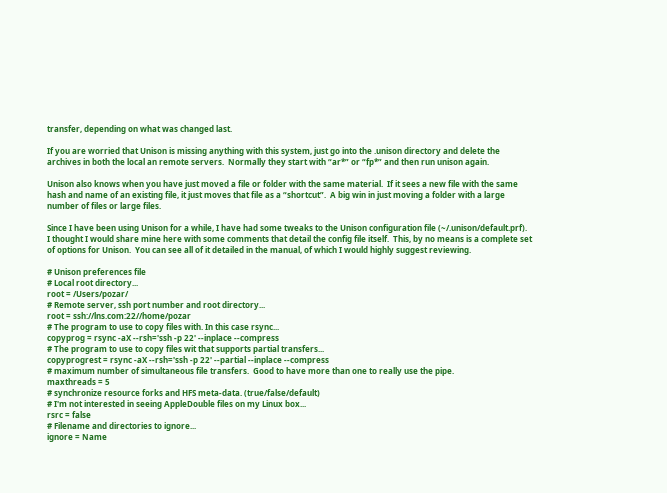transfer, depending on what was changed last.

If you are worried that Unison is missing anything with this system, just go into the .unison directory and delete the archives in both the local an remote servers.  Normally they start with “ar*” or “fp*” and then run unison again.

Unison also knows when you have just moved a file or folder with the same material.  If it sees a new file with the same hash and name of an existing file, it just moves that file as a “shortcut”.  A big win in just moving a folder with a large number of files or large files.

Since I have been using Unison for a while, I have had some tweaks to the Unison configuration file (~/.unison/default.prf).  I thought I would share mine here with some comments that detail the config file itself.  This, by no means is a complete set of options for Unison.  You can see all of it detailed in the manual, of which I would highly suggest reviewing.

# Unison preferences file
# Local root directory...
root = /Users/pozar/
# Remote server, ssh port number and root directory...
root = ssh://lns.com:22//home/pozar
# The program to use to copy files with. In this case rsync...
copyprog = rsync -aX --rsh='ssh -p 22' --inplace --compress
# The program to use to copy files wit that supports partial transfers...
copyprogrest = rsync -aX --rsh='ssh -p 22' --partial --inplace --compress
# maximum number of simultaneous file transfers.  Good to have more than one to really use the pipe.
maxthreads = 5
# synchronize resource forks and HFS meta-data. (true/false/default)
# I'm not interested in seeing AppleDouble files on my Linux box...
rsrc = false
# Filename and directories to ignore...
ignore = Name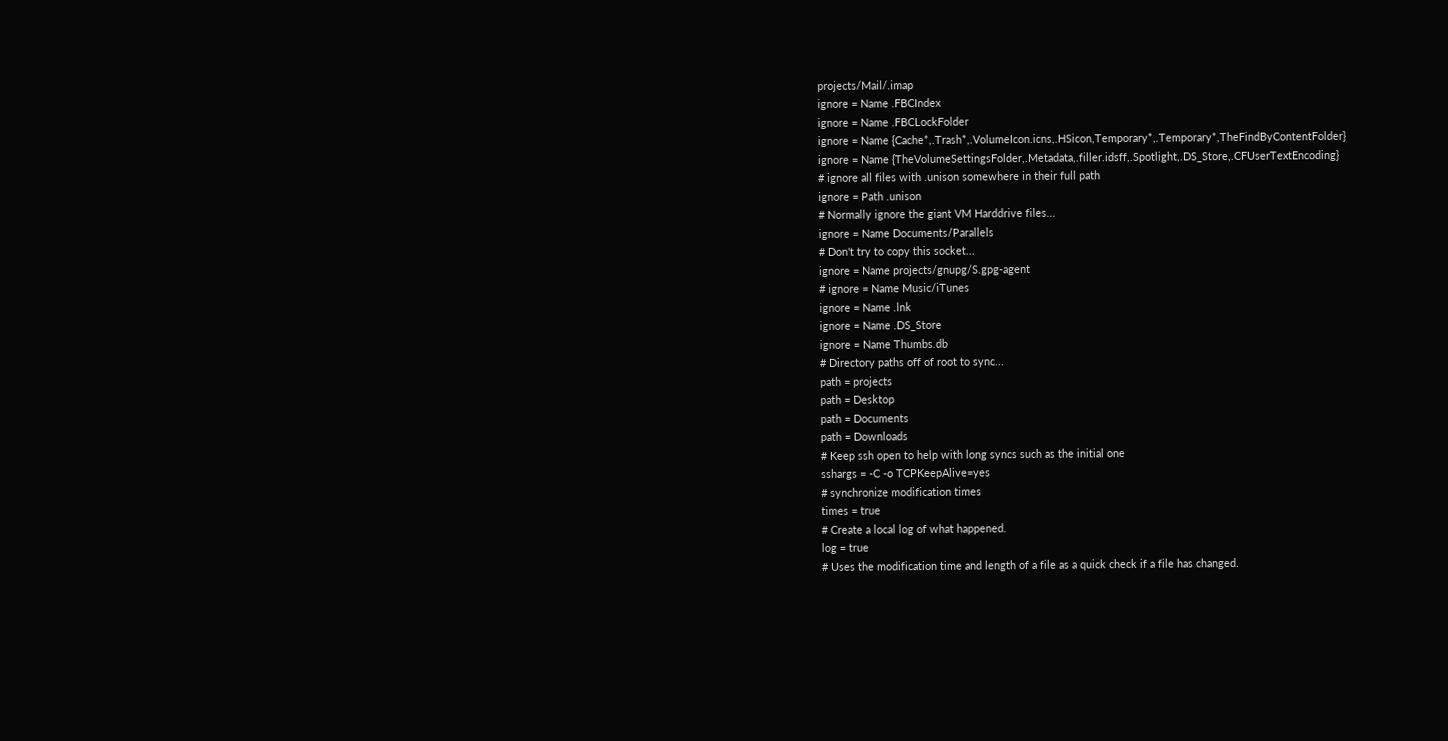projects/Mail/.imap
ignore = Name .FBCIndex
ignore = Name .FBCLockFolder
ignore = Name {Cache*,.Trash*,.VolumeIcon.icns,.HSicon,Temporary*,.Temporary*,TheFindByContentFolder}
ignore = Name {TheVolumeSettingsFolder,.Metadata,.filler.idsff,.Spotlight,.DS_Store,.CFUserTextEncoding}
# ignore all files with .unison somewhere in their full path
ignore = Path .unison
# Normally ignore the giant VM Harddrive files...
ignore = Name Documents/Parallels
# Don't try to copy this socket...
ignore = Name projects/gnupg/S.gpg-agent
# ignore = Name Music/iTunes
ignore = Name .lnk
ignore = Name .DS_Store
ignore = Name Thumbs.db
# Directory paths off of root to sync...
path = projects
path = Desktop
path = Documents
path = Downloads
# Keep ssh open to help with long syncs such as the initial one
sshargs = -C -o TCPKeepAlive=yes
# synchronize modification times
times = true
# Create a local log of what happened.
log = true
# Uses the modification time and length of a file as a quick check if a file has changed.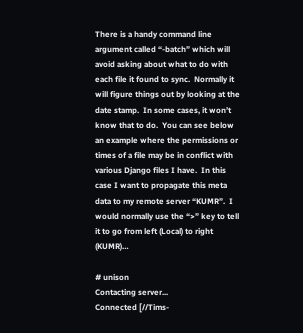There is a handy command line argument called “-batch” which will avoid asking about what to do with each file it found to sync.  Normally it will figure things out by looking at the date stamp.  In some cases, it won’t know that to do.  You can see below an example where the permissions or times of a file may be in conflict with various Django files I have.  In this case I want to propagate this meta data to my remote server “KUMR”.  I would normally use the “>” key to tell it to go from left (Local) to right (KUMR)…

# unison
Contacting server...
Connected [//Tims-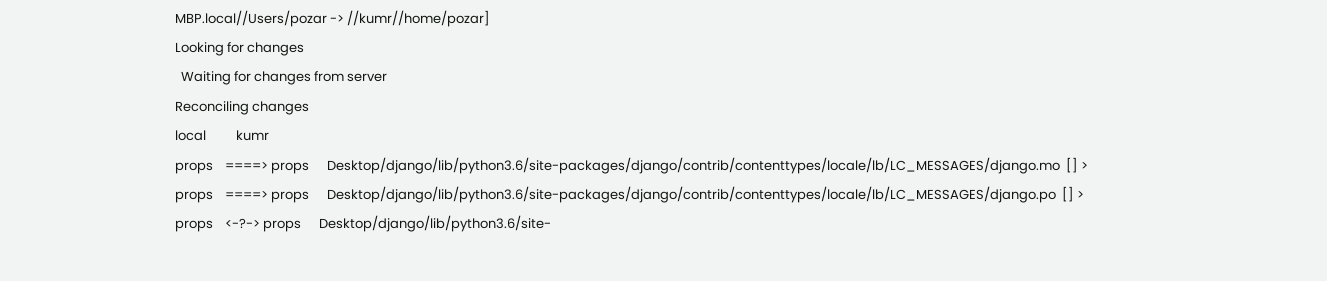MBP.local//Users/pozar -> //kumr//home/pozar]
Looking for changes
  Waiting for changes from server
Reconciling changes
local          kumr
props    ====> props      Desktop/django/lib/python3.6/site-packages/django/contrib/contenttypes/locale/lb/LC_MESSAGES/django.mo  [] >
props    ====> props      Desktop/django/lib/python3.6/site-packages/django/contrib/contenttypes/locale/lb/LC_MESSAGES/django.po  [] >
props    <-?-> props      Desktop/django/lib/python3.6/site-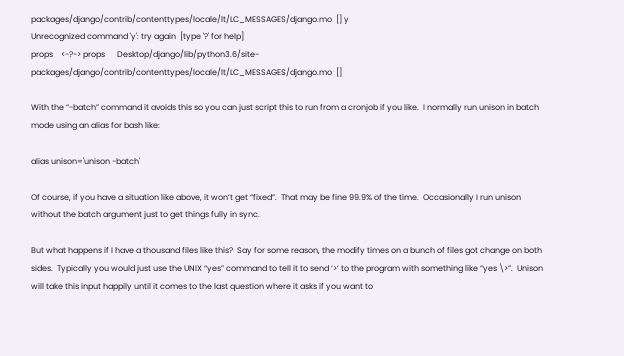packages/django/contrib/contenttypes/locale/lt/LC_MESSAGES/django.mo  [] y
Unrecognized command 'y': try again  [type '?' for help]
props    <-?-> props      Desktop/django/lib/python3.6/site-packages/django/contrib/contenttypes/locale/lt/LC_MESSAGES/django.mo  []

With the “-batch” command it avoids this so you can just script this to run from a cronjob if you like.  I normally run unison in batch mode using an alias for bash like:

alias unison='unison -batch'

Of course, if you have a situation like above, it won’t get “fixed”.  That may be fine 99.9% of the time.  Occasionally I run unison without the batch argument just to get things fully in sync.

But what happens if I have a thousand files like this?  Say for some reason, the modify times on a bunch of files got change on both sides.  Typically you would just use the UNIX “yes” command to tell it to send ‘>’ to the program with something like “yes \>”.  Unison will take this input happily until it comes to the last question where it asks if you want to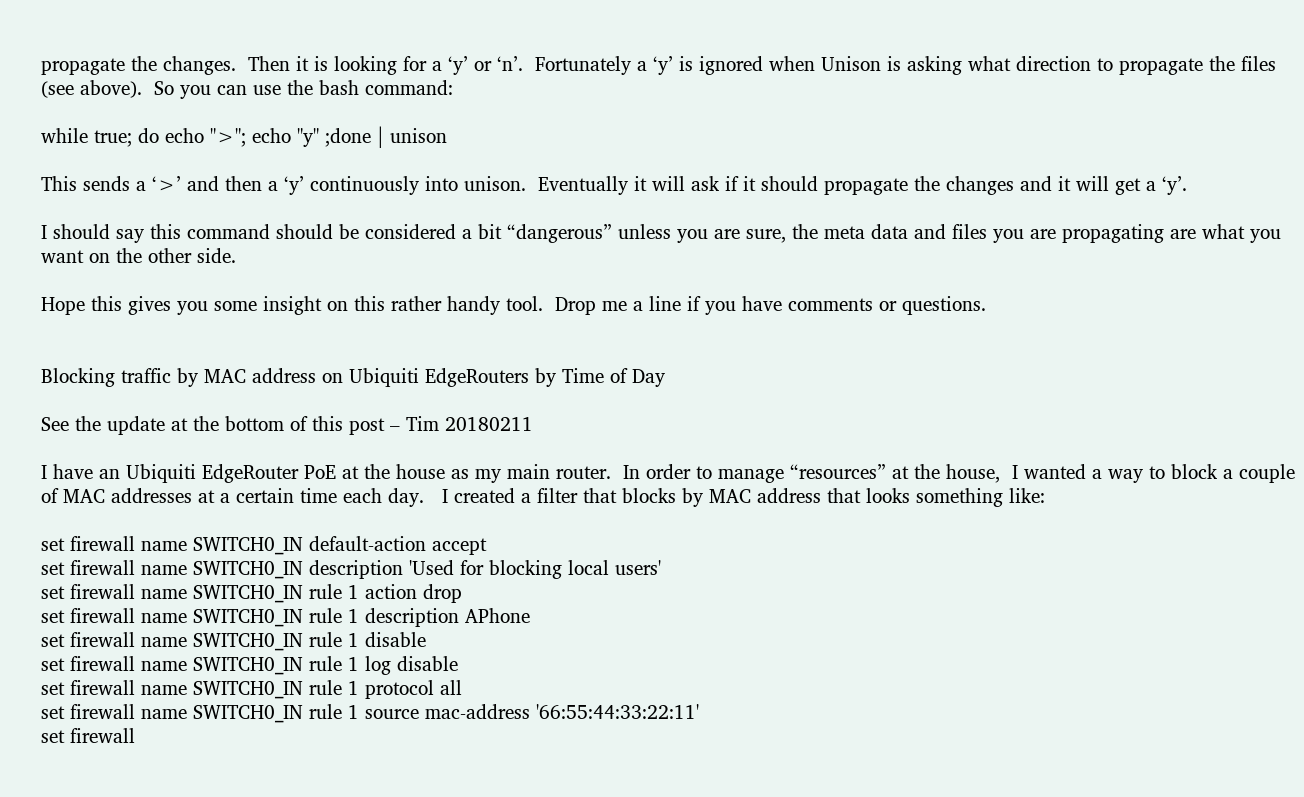propagate the changes.  Then it is looking for a ‘y’ or ‘n’.  Fortunately a ‘y’ is ignored when Unison is asking what direction to propagate the files (see above).  So you can use the bash command:

while true; do echo ">"; echo "y" ;done | unison

This sends a ‘>’ and then a ‘y’ continuously into unison.  Eventually it will ask if it should propagate the changes and it will get a ‘y’.

I should say this command should be considered a bit “dangerous” unless you are sure, the meta data and files you are propagating are what you want on the other side.

Hope this gives you some insight on this rather handy tool.  Drop me a line if you have comments or questions.


Blocking traffic by MAC address on Ubiquiti EdgeRouters by Time of Day

See the update at the bottom of this post – Tim 20180211

I have an Ubiquiti EdgeRouter PoE at the house as my main router.  In order to manage “resources” at the house,  I wanted a way to block a couple of MAC addresses at a certain time each day.   I created a filter that blocks by MAC address that looks something like:

set firewall name SWITCH0_IN default-action accept
set firewall name SWITCH0_IN description 'Used for blocking local users'
set firewall name SWITCH0_IN rule 1 action drop
set firewall name SWITCH0_IN rule 1 description APhone
set firewall name SWITCH0_IN rule 1 disable
set firewall name SWITCH0_IN rule 1 log disable
set firewall name SWITCH0_IN rule 1 protocol all
set firewall name SWITCH0_IN rule 1 source mac-address '66:55:44:33:22:11'
set firewall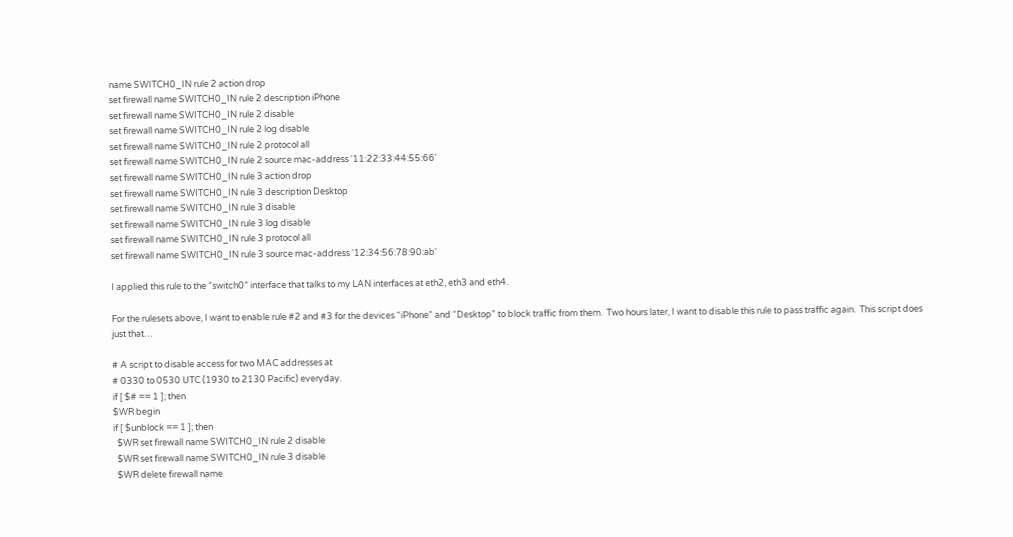name SWITCH0_IN rule 2 action drop
set firewall name SWITCH0_IN rule 2 description iPhone
set firewall name SWITCH0_IN rule 2 disable
set firewall name SWITCH0_IN rule 2 log disable
set firewall name SWITCH0_IN rule 2 protocol all
set firewall name SWITCH0_IN rule 2 source mac-address '11:22:33:44:55:66'
set firewall name SWITCH0_IN rule 3 action drop
set firewall name SWITCH0_IN rule 3 description Desktop
set firewall name SWITCH0_IN rule 3 disable
set firewall name SWITCH0_IN rule 3 log disable
set firewall name SWITCH0_IN rule 3 protocol all
set firewall name SWITCH0_IN rule 3 source mac-address '12:34:56:78:90:ab'

I applied this rule to the “switch0” interface that talks to my LAN interfaces at eth2, eth3 and eth4.

For the rulesets above, I want to enable rule #2 and #3 for the devices “iPhone” and “Desktop” to block traffic from them.  Two hours later, I want to disable this rule to pass traffic again.  This script does just that…

# A script to disable access for two MAC addresses at
# 0330 to 0530 UTC (1930 to 2130 Pacific) everyday.
if [ $# == 1 ]; then
$WR begin
if [ $unblock == 1 ]; then
  $WR set firewall name SWITCH0_IN rule 2 disable
  $WR set firewall name SWITCH0_IN rule 3 disable
  $WR delete firewall name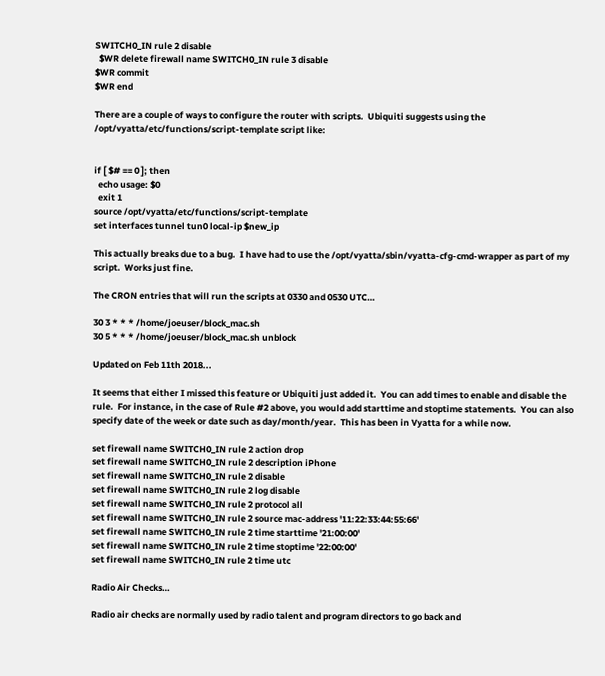SWITCH0_IN rule 2 disable
  $WR delete firewall name SWITCH0_IN rule 3 disable
$WR commit
$WR end

There are a couple of ways to configure the router with scripts.  Ubiquiti suggests using the /opt/vyatta/etc/functions/script-template script like:


if [ $# == 0 ]; then
  echo usage: $0
  exit 1
source /opt/vyatta/etc/functions/script-template
set interfaces tunnel tun0 local-ip $new_ip

This actually breaks due to a bug.  I have had to use the /opt/vyatta/sbin/vyatta-cfg-cmd-wrapper as part of my script.  Works just fine.

The CRON entries that will run the scripts at 0330 and 0530 UTC…

30 3 * * * /home/joeuser/block_mac.sh
30 5 * * * /home/joeuser/block_mac.sh unblock

Updated on Feb 11th 2018...

It seems that either I missed this feature or Ubiquiti just added it.  You can add times to enable and disable the rule.  For instance, in the case of Rule #2 above, you would add starttime and stoptime statements.  You can also specify date of the week or date such as day/month/year.  This has been in Vyatta for a while now.

set firewall name SWITCH0_IN rule 2 action drop
set firewall name SWITCH0_IN rule 2 description iPhone
set firewall name SWITCH0_IN rule 2 disable
set firewall name SWITCH0_IN rule 2 log disable
set firewall name SWITCH0_IN rule 2 protocol all
set firewall name SWITCH0_IN rule 2 source mac-address '11:22:33:44:55:66'
set firewall name SWITCH0_IN rule 2 time starttime '21:00:00'
set firewall name SWITCH0_IN rule 2 time stoptime '22:00:00'
set firewall name SWITCH0_IN rule 2 time utc

Radio Air Checks…

Radio air checks are normally used by radio talent and program directors to go back and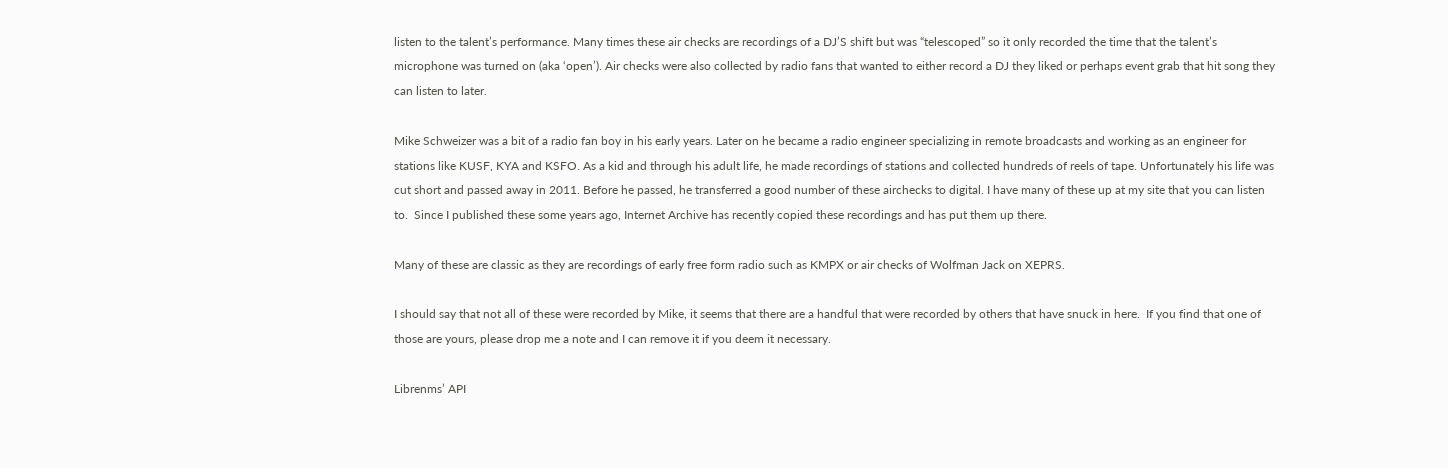listen to the talent’s performance. Many times these air checks are recordings of a DJ’S shift but was “telescoped” so it only recorded the time that the talent’s microphone was turned on (aka ‘open’). Air checks were also collected by radio fans that wanted to either record a DJ they liked or perhaps event grab that hit song they can listen to later.

Mike Schweizer was a bit of a radio fan boy in his early years. Later on he became a radio engineer specializing in remote broadcasts and working as an engineer for stations like KUSF, KYA and KSFO. As a kid and through his adult life, he made recordings of stations and collected hundreds of reels of tape. Unfortunately his life was cut short and passed away in 2011. Before he passed, he transferred a good number of these airchecks to digital. I have many of these up at my site that you can listen to.  Since I published these some years ago, Internet Archive has recently copied these recordings and has put them up there.

Many of these are classic as they are recordings of early free form radio such as KMPX or air checks of Wolfman Jack on XEPRS.

I should say that not all of these were recorded by Mike, it seems that there are a handful that were recorded by others that have snuck in here.  If you find that one of those are yours, please drop me a note and I can remove it if you deem it necessary.

Librenms’ API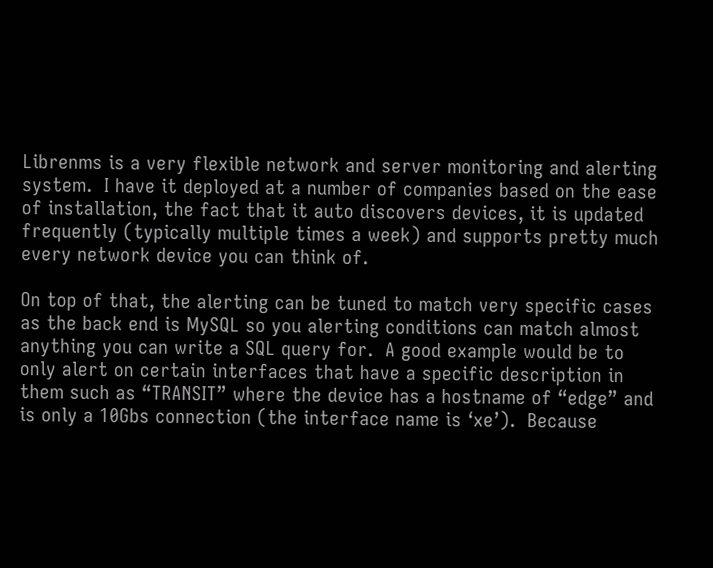Librenms is a very flexible network and server monitoring and alerting system.  I have it deployed at a number of companies based on the ease of installation, the fact that it auto discovers devices, it is updated frequently (typically multiple times a week) and supports pretty much every network device you can think of.

On top of that, the alerting can be tuned to match very specific cases as the back end is MySQL so you alerting conditions can match almost anything you can write a SQL query for.  A good example would be to only alert on certain interfaces that have a specific description in them such as “TRANSIT” where the device has a hostname of “edge” and is only a 10Gbs connection (the interface name is ‘xe’).  Because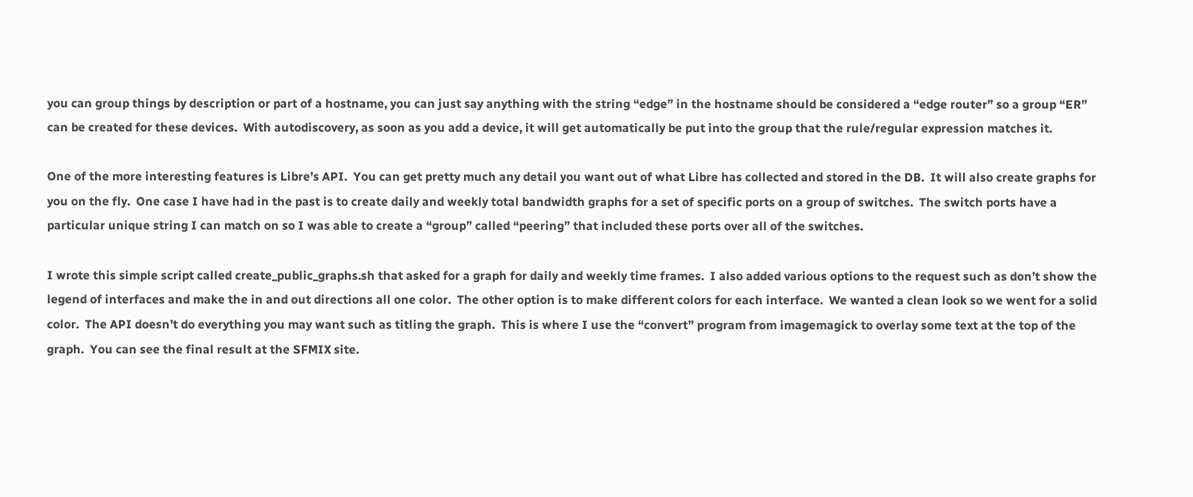you can group things by description or part of a hostname, you can just say anything with the string “edge” in the hostname should be considered a “edge router” so a group “ER” can be created for these devices.  With autodiscovery, as soon as you add a device, it will get automatically be put into the group that the rule/regular expression matches it.

One of the more interesting features is Libre’s API.  You can get pretty much any detail you want out of what Libre has collected and stored in the DB.  It will also create graphs for you on the fly.  One case I have had in the past is to create daily and weekly total bandwidth graphs for a set of specific ports on a group of switches.  The switch ports have a particular unique string I can match on so I was able to create a “group” called “peering” that included these ports over all of the switches.

I wrote this simple script called create_public_graphs.sh that asked for a graph for daily and weekly time frames.  I also added various options to the request such as don’t show the legend of interfaces and make the in and out directions all one color.  The other option is to make different colors for each interface.  We wanted a clean look so we went for a solid color.  The API doesn’t do everything you may want such as titling the graph.  This is where I use the “convert” program from imagemagick to overlay some text at the top of the graph.  You can see the final result at the SFMIX site.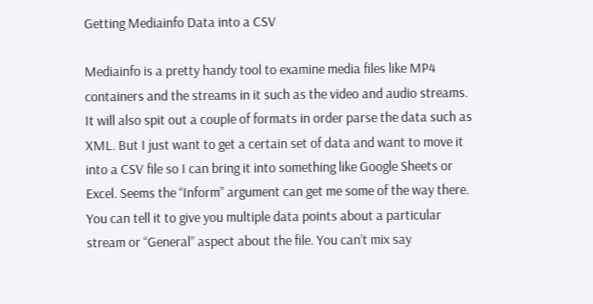Getting Mediainfo Data into a CSV

Mediainfo is a pretty handy tool to examine media files like MP4 containers and the streams in it such as the video and audio streams. It will also spit out a couple of formats in order parse the data such as XML. But I just want to get a certain set of data and want to move it into a CSV file so I can bring it into something like Google Sheets or Excel. Seems the “Inform” argument can get me some of the way there. You can tell it to give you multiple data points about a particular stream or “General” aspect about the file. You can’t mix say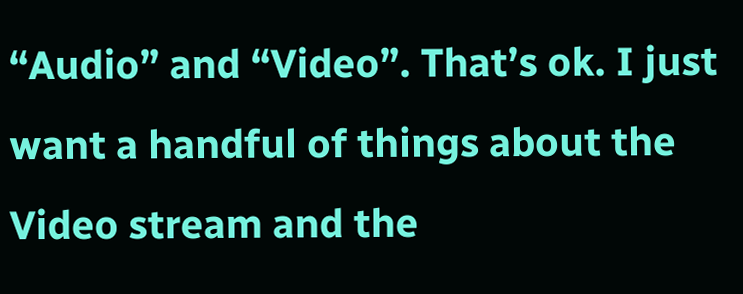“Audio” and “Video”. That’s ok. I just want a handful of things about the Video stream and the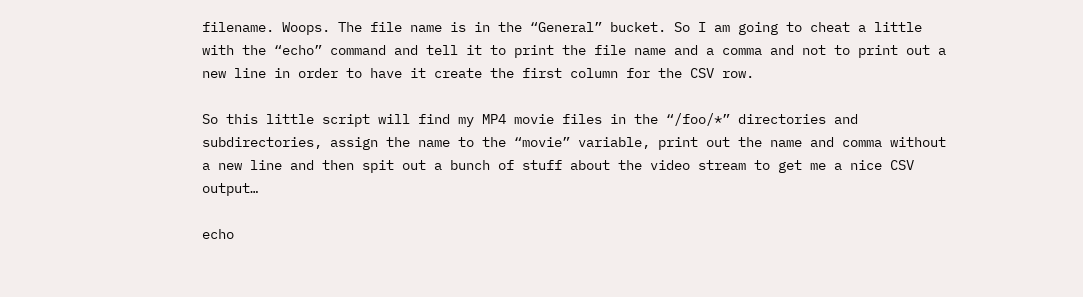filename. Woops. The file name is in the “General” bucket. So I am going to cheat a little with the “echo” command and tell it to print the file name and a comma and not to print out a new line in order to have it create the first column for the CSV row.

So this little script will find my MP4 movie files in the “/foo/*” directories and subdirectories, assign the name to the “movie” variable, print out the name and comma without a new line and then spit out a bunch of stuff about the video stream to get me a nice CSV output…

echo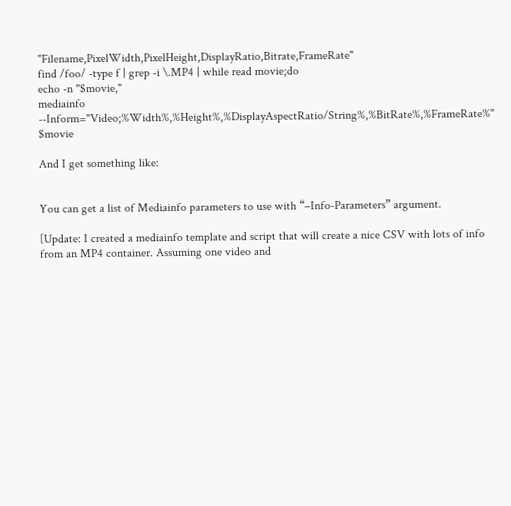"Filename,PixelWidth,PixelHeight,DisplayRatio,Bitrate,FrameRate"
find /foo/ -type f | grep -i \.MP4 | while read movie;do
echo -n "$movie,"
mediainfo --Inform="Video;%Width%,%Height%,%DisplayAspectRatio/String%,%BitRate%,%FrameRate%" $movie

And I get something like:


You can get a list of Mediainfo parameters to use with “–Info-Parameters” argument.

[Update: I created a mediainfo template and script that will create a nice CSV with lots of info from an MP4 container. Assuming one video and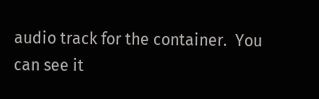audio track for the container.  You can see it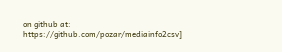on github at: https://github.com/pozar/mediainfo2csv]